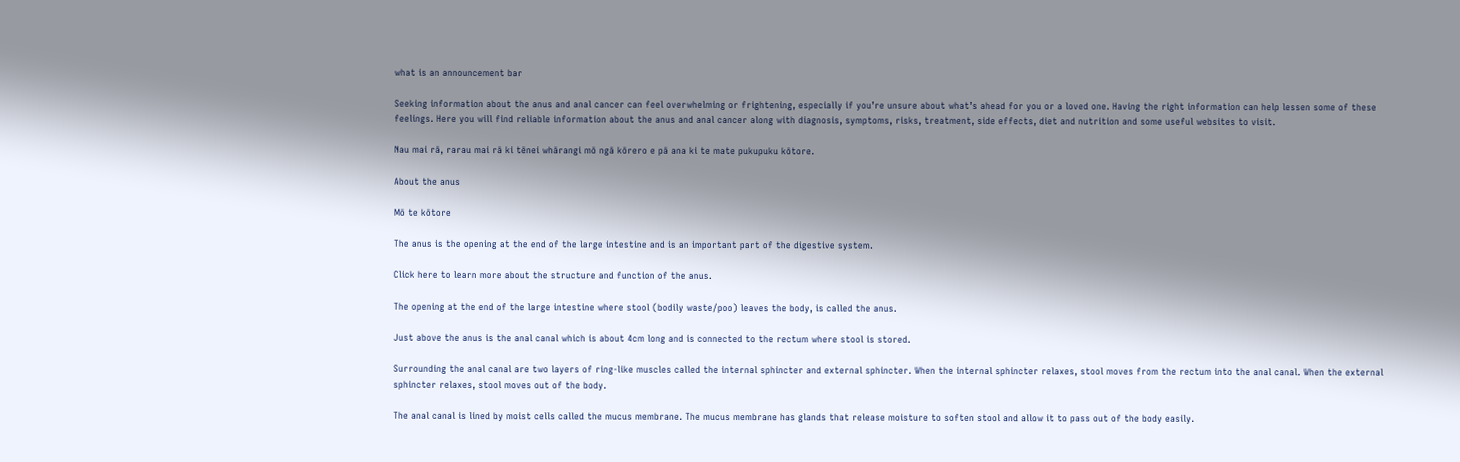what is an announcement bar

Seeking information about the anus and anal cancer can feel overwhelming or frightening, especially if you’re unsure about what’s ahead for you or a loved one. Having the right information can help lessen some of these feelings. Here you will find reliable information about the anus and anal cancer along with diagnosis, symptoms, risks, treatment, side effects, diet and nutrition and some useful websites to visit.

Nau mai rā, rarau mai rā ki tēnei whārangi mō ngā kōrero e pā ana ki te mate pukupuku kōtore.

About the anus

Mō te kōtore

The anus is the opening at the end of the large intestine and is an important part of the digestive system.

Click here to learn more about the structure and function of the anus.

The opening at the end of the large intestine where stool (bodily waste/poo) leaves the body, is called the anus.

Just above the anus is the anal canal which is about 4cm long and is connected to the rectum where stool is stored.

Surrounding the anal canal are two layers of ring-like muscles called the internal sphincter and external sphincter. When the internal sphincter relaxes, stool moves from the rectum into the anal canal. When the external sphincter relaxes, stool moves out of the body.

The anal canal is lined by moist cells called the mucus membrane. The mucus membrane has glands that release moisture to soften stool and allow it to pass out of the body easily.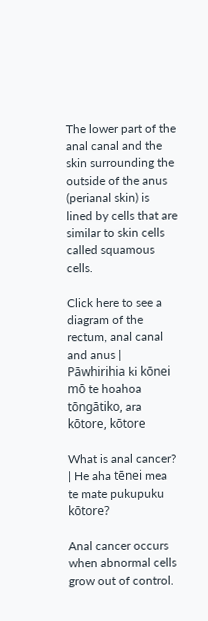The lower part of the anal canal and the skin surrounding the outside of the anus (perianal skin) is lined by cells that are similar to skin cells called squamous cells.

Click here to see a diagram of the rectum, anal canal and anus | Pāwhirihia ki kōnei mō te hoahoa tōngātiko, ara kōtore, kōtore

What is anal cancer? | He aha tēnei mea te mate pukupuku kōtore?

Anal cancer occurs when abnormal cells grow out of control.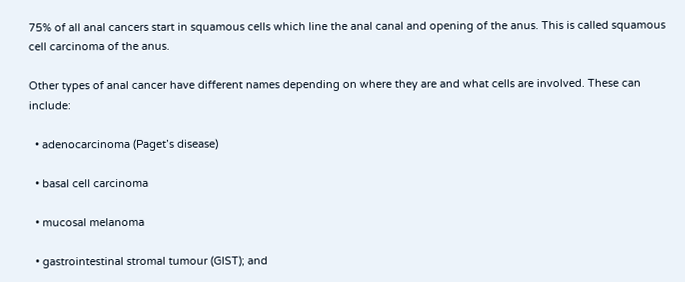75% of all anal cancers start in squamous cells which line the anal canal and opening of the anus. This is called squamous cell carcinoma of the anus.

Other types of anal cancer have different names depending on where they are and what cells are involved. These can include:

  • adenocarcinoma (Paget’s disease)

  • basal cell carcinoma

  • mucosal melanoma

  • gastrointestinal stromal tumour (GIST); and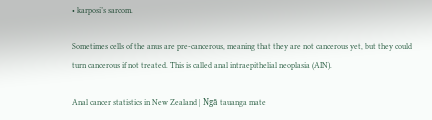• karposi’s sarcom.

Sometimes cells of the anus are pre-cancerous, meaning that they are not cancerous yet, but they could turn cancerous if not treated. This is called anal intraepithelial neoplasia (AIN).

Anal cancer statistics in New Zealand | Ngā tauanga mate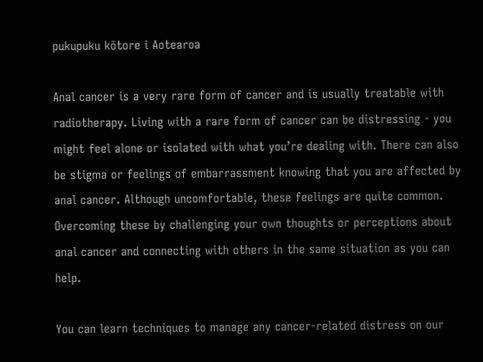pukupuku kōtore i Aotearoa

Anal cancer is a very rare form of cancer and is usually treatable with radiotherapy. Living with a rare form of cancer can be distressing - you might feel alone or isolated with what you’re dealing with. There can also be stigma or feelings of embarrassment knowing that you are affected by anal cancer. Although uncomfortable, these feelings are quite common. Overcoming these by challenging your own thoughts or perceptions about anal cancer and connecting with others in the same situation as you can help.

You can learn techniques to manage any cancer-related distress on our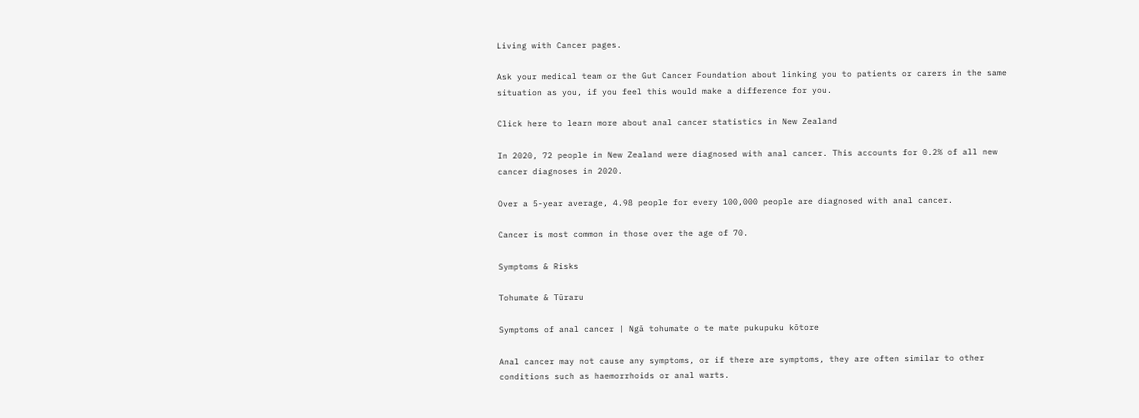Living with Cancer pages.

Ask your medical team or the Gut Cancer Foundation about linking you to patients or carers in the same situation as you, if you feel this would make a difference for you.

Click here to learn more about anal cancer statistics in New Zealand

In 2020, 72 people in New Zealand were diagnosed with anal cancer. This accounts for 0.2% of all new cancer diagnoses in 2020.

Over a 5-year average, 4.98 people for every 100,000 people are diagnosed with anal cancer.

Cancer is most common in those over the age of 70.

Symptoms & Risks

Tohumate & Tūraru

Symptoms of anal cancer | Ngā tohumate o te mate pukupuku kōtore

Anal cancer may not cause any symptoms, or if there are symptoms, they are often similar to other conditions such as haemorrhoids or anal warts.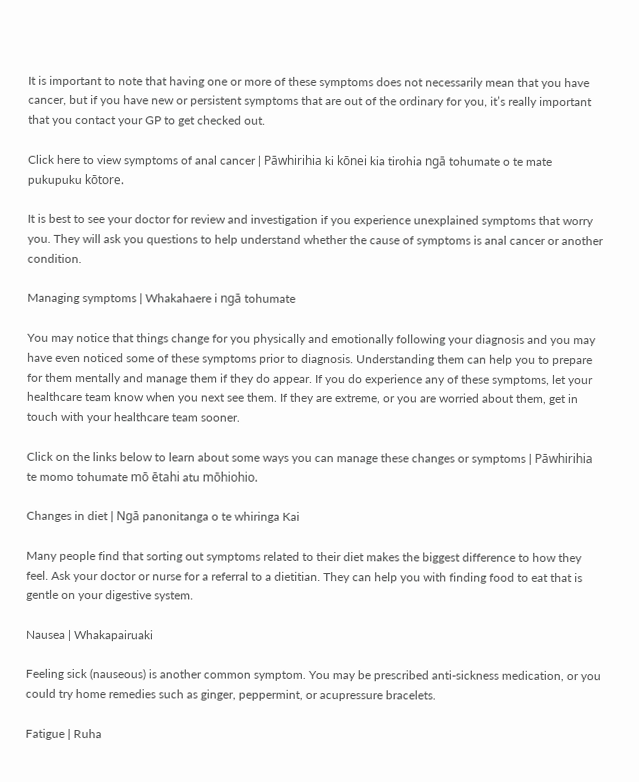It is important to note that having one or more of these symptoms does not necessarily mean that you have cancer, but if you have new or persistent symptoms that are out of the ordinary for you, it’s really important that you contact your GP to get checked out.

Click here to view symptoms of anal cancer | Pāwhirihia ki kōnei kia tirohia ngā tohumate o te mate pukupuku kōtore.

It is best to see your doctor for review and investigation if you experience unexplained symptoms that worry you. They will ask you questions to help understand whether the cause of symptoms is anal cancer or another condition.

Managing symptoms | Whakahaere i ngā tohumate

You may notice that things change for you physically and emotionally following your diagnosis and you may have even noticed some of these symptoms prior to diagnosis. Understanding them can help you to prepare for them mentally and manage them if they do appear. If you do experience any of these symptoms, let your healthcare team know when you next see them. If they are extreme, or you are worried about them, get in touch with your healthcare team sooner.

Click on the links below to learn about some ways you can manage these changes or symptoms | Pāwhirihia te momo tohumate mō ētahi atu mōhiohio.

Changes in diet | Ngā panonitanga o te whiringa Kai

Many people find that sorting out symptoms related to their diet makes the biggest difference to how they feel. Ask your doctor or nurse for a referral to a dietitian. They can help you with finding food to eat that is gentle on your digestive system.

Nausea | Whakapairuaki

Feeling sick (nauseous) is another common symptom. You may be prescribed anti-sickness medication, or you could try home remedies such as ginger, peppermint, or acupressure bracelets.

Fatigue | Ruha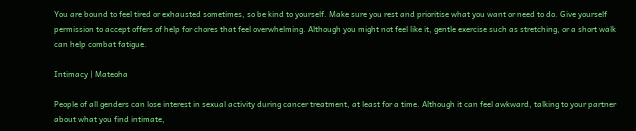You are bound to feel tired or exhausted sometimes, so be kind to yourself. Make sure you rest and prioritise what you want or need to do. Give yourself permission to accept offers of help for chores that feel overwhelming. Although you might not feel like it, gentle exercise such as stretching, or a short walk can help combat fatigue.

Intimacy | Mateoha

People of all genders can lose interest in sexual activity during cancer treatment, at least for a time. Although it can feel awkward, talking to your partner about what you find intimate,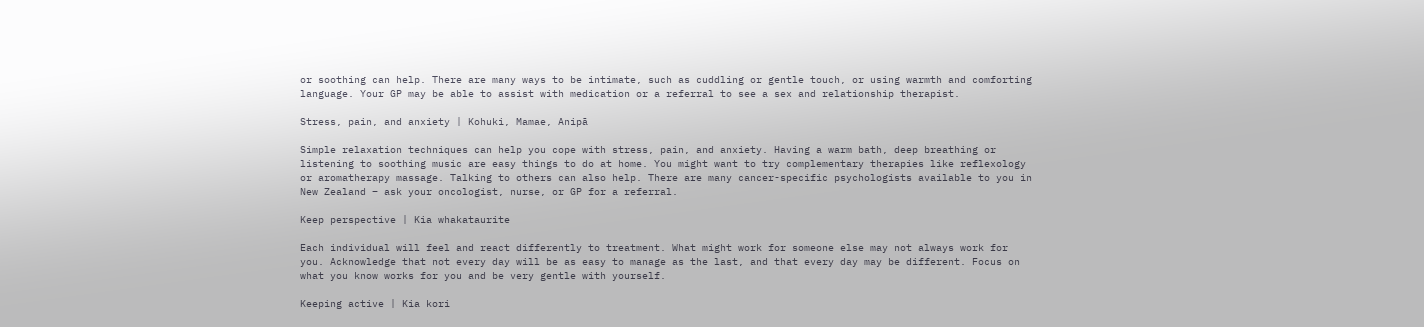or soothing can help. There are many ways to be intimate, such as cuddling or gentle touch, or using warmth and comforting language. Your GP may be able to assist with medication or a referral to see a sex and relationship therapist.

Stress, pain, and anxiety | Kohuki, Mamae, Anipā

Simple relaxation techniques can help you cope with stress, pain, and anxiety. Having a warm bath, deep breathing or listening to soothing music are easy things to do at home. You might want to try complementary therapies like reflexology or aromatherapy massage. Talking to others can also help. There are many cancer-specific psychologists available to you in New Zealand – ask your oncologist, nurse, or GP for a referral.

Keep perspective | Kia whakataurite

Each individual will feel and react differently to treatment. What might work for someone else may not always work for you. Acknowledge that not every day will be as easy to manage as the last, and that every day may be different. Focus on what you know works for you and be very gentle with yourself.

Keeping active | Kia kori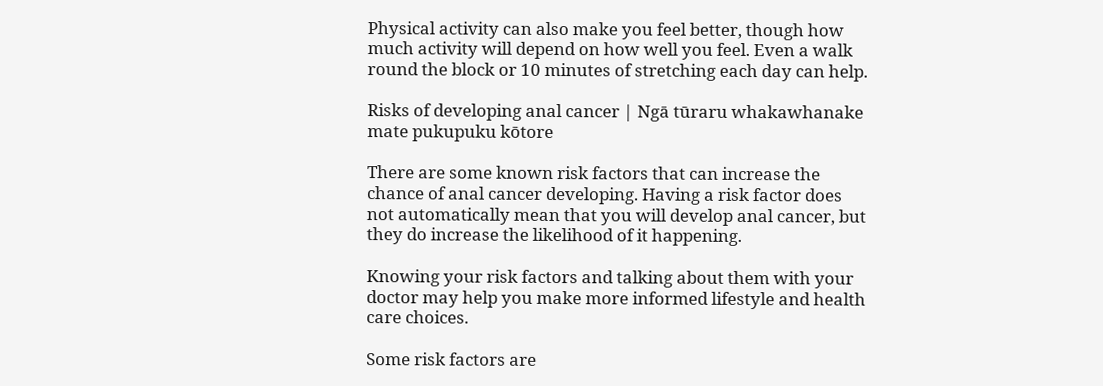Physical activity can also make you feel better, though how much activity will depend on how well you feel. Even a walk round the block or 10 minutes of stretching each day can help.

Risks of developing anal cancer | Ngā tūraru whakawhanake mate pukupuku kōtore

There are some known risk factors that can increase the chance of anal cancer developing. Having a risk factor does not automatically mean that you will develop anal cancer, but they do increase the likelihood of it happening.

Knowing your risk factors and talking about them with your doctor may help you make more informed lifestyle and health care choices.

Some risk factors are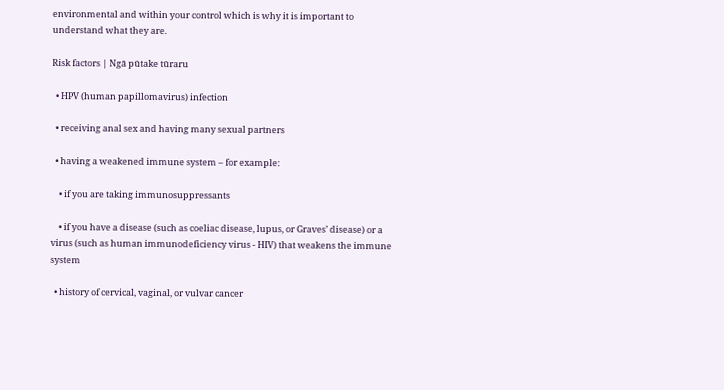environmental and within your control which is why it is important to understand what they are.

Risk factors | Ngā pūtake tūraru

  • HPV (human papillomavirus) infection

  • receiving anal sex and having many sexual partners

  • having a weakened immune system – for example:

    • if you are taking immunosuppressants

    • if you have a disease (such as coeliac disease, lupus, or Graves’ disease) or a virus (such as human immunodeficiency virus - HIV) that weakens the immune system

  • history of cervical, vaginal, or vulvar cancer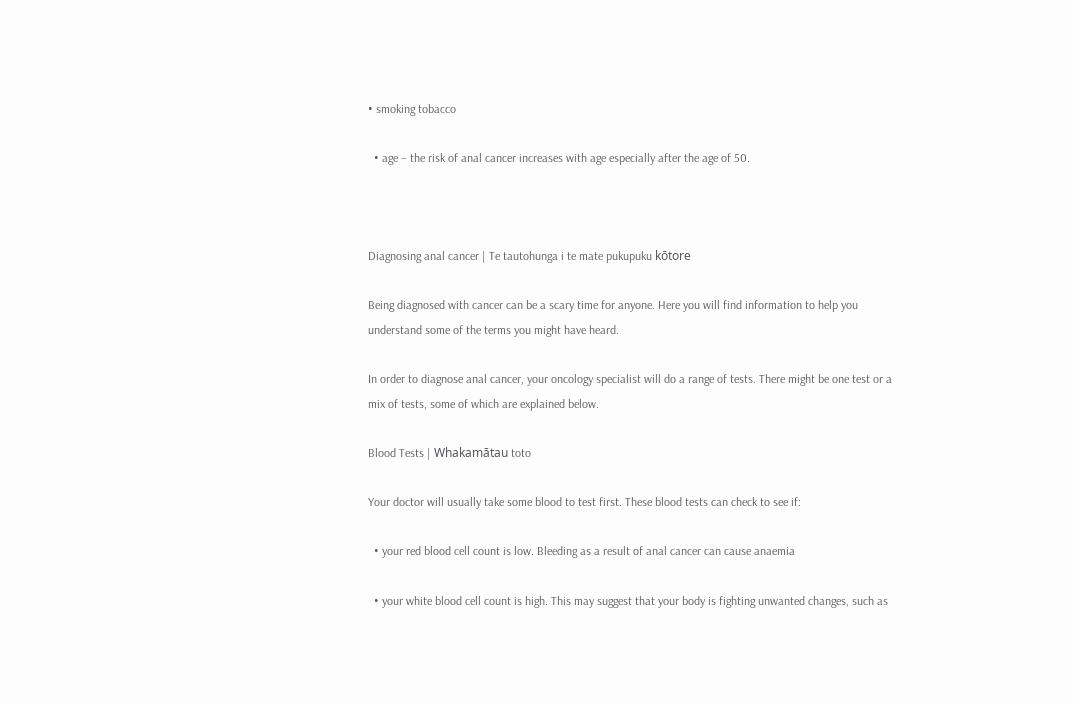• smoking tobacco

  • age – the risk of anal cancer increases with age especially after the age of 50.



Diagnosing anal cancer | Te tautohunga i te mate pukupuku kōtore

Being diagnosed with cancer can be a scary time for anyone. Here you will find information to help you understand some of the terms you might have heard.

In order to diagnose anal cancer, your oncology specialist will do a range of tests. There might be one test or a mix of tests, some of which are explained below.

Blood Tests | Whakamātau toto

Your doctor will usually take some blood to test first. These blood tests can check to see if:

  • your red blood cell count is low. Bleeding as a result of anal cancer can cause anaemia

  • your white blood cell count is high. This may suggest that your body is fighting unwanted changes, such as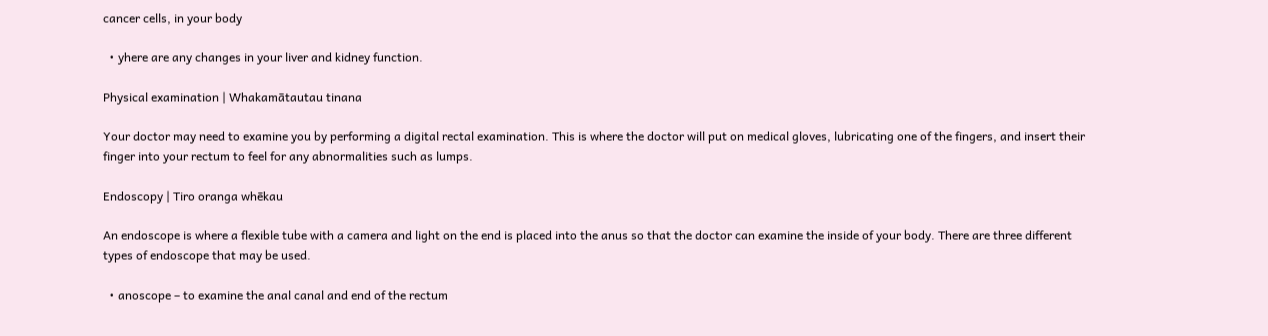cancer cells, in your body

  • yhere are any changes in your liver and kidney function.

Physical examination | Whakamātautau tinana

Your doctor may need to examine you by performing a digital rectal examination. This is where the doctor will put on medical gloves, lubricating one of the fingers, and insert their finger into your rectum to feel for any abnormalities such as lumps.

Endoscopy | Tiro oranga whēkau

An endoscope is where a flexible tube with a camera and light on the end is placed into the anus so that the doctor can examine the inside of your body. There are three different types of endoscope that may be used.

  • anoscope – to examine the anal canal and end of the rectum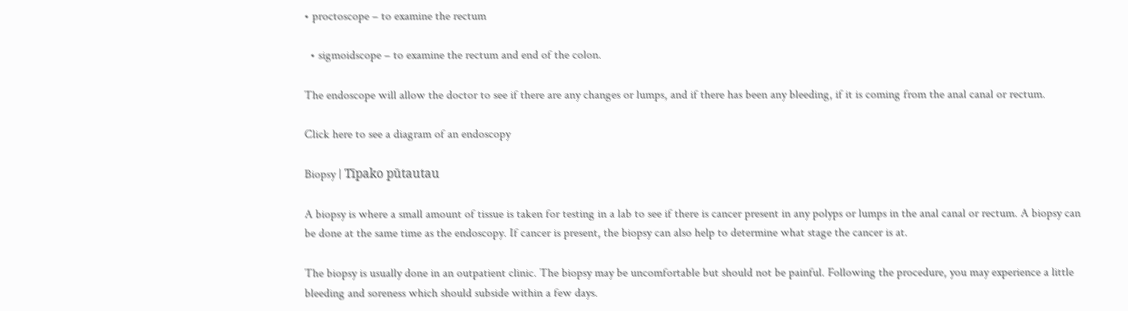• proctoscope – to examine the rectum

  • sigmoidscope – to examine the rectum and end of the colon.

The endoscope will allow the doctor to see if there are any changes or lumps, and if there has been any bleeding, if it is coming from the anal canal or rectum.

Click here to see a diagram of an endoscopy

Biopsy | Tīpako pūtautau

A biopsy is where a small amount of tissue is taken for testing in a lab to see if there is cancer present in any polyps or lumps in the anal canal or rectum. A biopsy can be done at the same time as the endoscopy. If cancer is present, the biopsy can also help to determine what stage the cancer is at.

The biopsy is usually done in an outpatient clinic. The biopsy may be uncomfortable but should not be painful. Following the procedure, you may experience a little bleeding and soreness which should subside within a few days.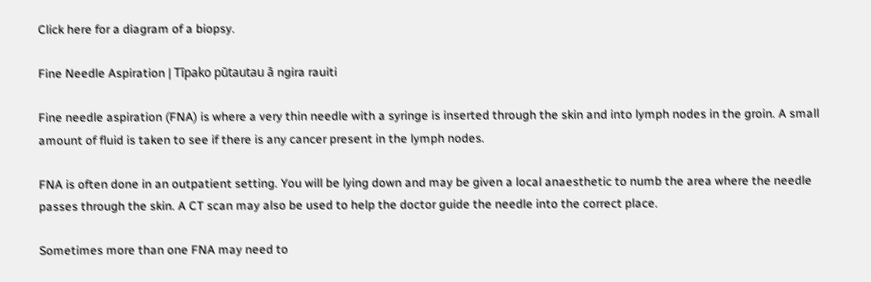Click here for a diagram of a biopsy.

Fine Needle Aspiration | Tīpako pūtautau ā ngira rauiti

Fine needle aspiration (FNA) is where a very thin needle with a syringe is inserted through the skin and into lymph nodes in the groin. A small amount of fluid is taken to see if there is any cancer present in the lymph nodes.

FNA is often done in an outpatient setting. You will be lying down and may be given a local anaesthetic to numb the area where the needle passes through the skin. A CT scan may also be used to help the doctor guide the needle into the correct place.

Sometimes more than one FNA may need to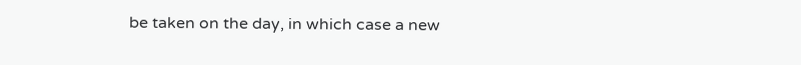be taken on the day, in which case a new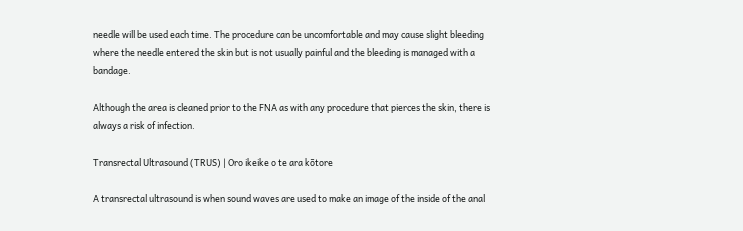needle will be used each time. The procedure can be uncomfortable and may cause slight bleeding where the needle entered the skin but is not usually painful and the bleeding is managed with a bandage.

Although the area is cleaned prior to the FNA as with any procedure that pierces the skin, there is always a risk of infection.

Transrectal Ultrasound (TRUS) | Oro ikeike o te ara kōtore

A transrectal ultrasound is when sound waves are used to make an image of the inside of the anal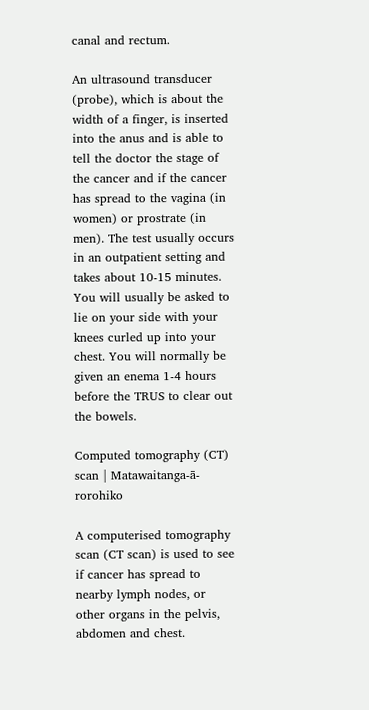canal and rectum.

An ultrasound transducer (probe), which is about the width of a finger, is inserted into the anus and is able to tell the doctor the stage of the cancer and if the cancer has spread to the vagina (in women) or prostrate (in men). The test usually occurs in an outpatient setting and takes about 10-15 minutes. You will usually be asked to lie on your side with your knees curled up into your chest. You will normally be given an enema 1-4 hours before the TRUS to clear out the bowels.

Computed tomography (CT) scan | Matawaitanga-ā-rorohiko

A computerised tomography scan (CT scan) is used to see if cancer has spread to nearby lymph nodes, or other organs in the pelvis, abdomen and chest.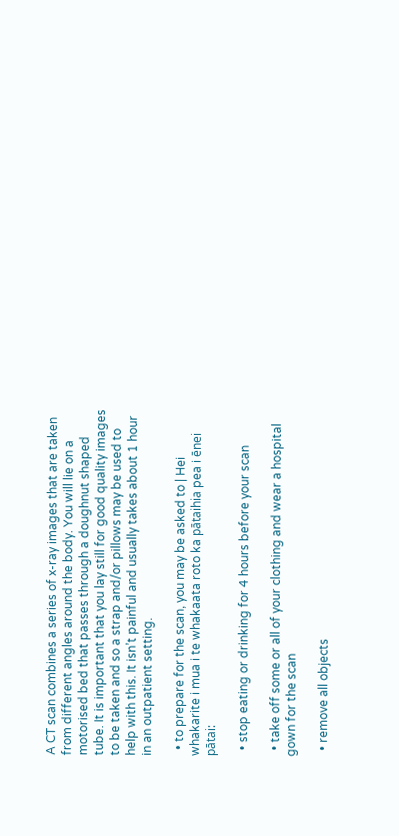A CT scan combines a series of x-ray images that are taken from different angles around the body. You will lie on a motorised bed that passes through a doughnut shaped tube. It is important that you lay still for good quality images to be taken and so a strap and/or pillows may be used to help with this. It isn’t painful and usually takes about 1 hour in an outpatient setting.

  • to prepare for the scan, you may be asked to | Hei whakarite i mua i te whakaata roto ka pātaihia pea i ēnei pātai:

  • stop eating or drinking for 4 hours before your scan

  • take off some or all of your clothing and wear a hospital gown for the scan

  • remove all objects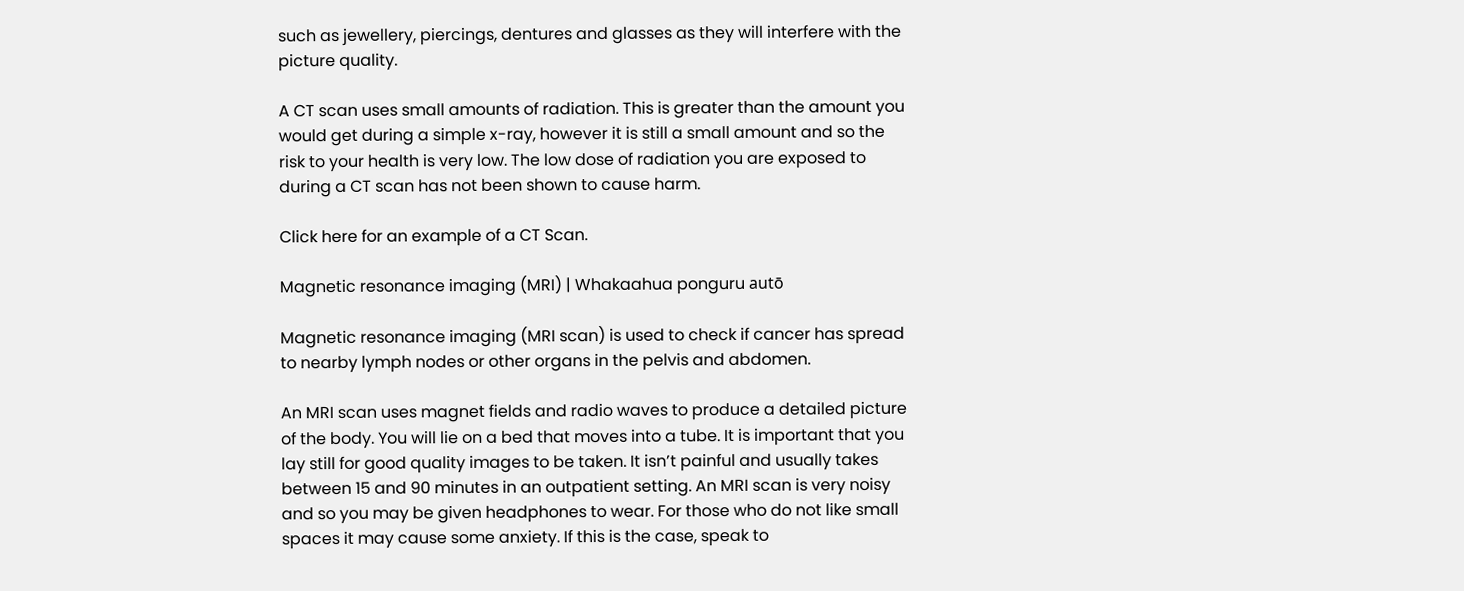such as jewellery, piercings, dentures and glasses as they will interfere with the picture quality.

A CT scan uses small amounts of radiation. This is greater than the amount you would get during a simple x-ray, however it is still a small amount and so the risk to your health is very low. The low dose of radiation you are exposed to during a CT scan has not been shown to cause harm.

Click here for an example of a CT Scan.

Magnetic resonance imaging (MRI) | Whakaahua ponguru autō

Magnetic resonance imaging (MRI scan) is used to check if cancer has spread to nearby lymph nodes or other organs in the pelvis and abdomen.

An MRI scan uses magnet fields and radio waves to produce a detailed picture of the body. You will lie on a bed that moves into a tube. It is important that you lay still for good quality images to be taken. It isn’t painful and usually takes between 15 and 90 minutes in an outpatient setting. An MRI scan is very noisy and so you may be given headphones to wear. For those who do not like small spaces it may cause some anxiety. If this is the case, speak to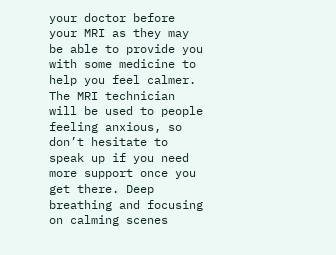your doctor before your MRI as they may be able to provide you with some medicine to help you feel calmer. The MRI technician will be used to people feeling anxious, so don’t hesitate to speak up if you need more support once you get there. Deep breathing and focusing on calming scenes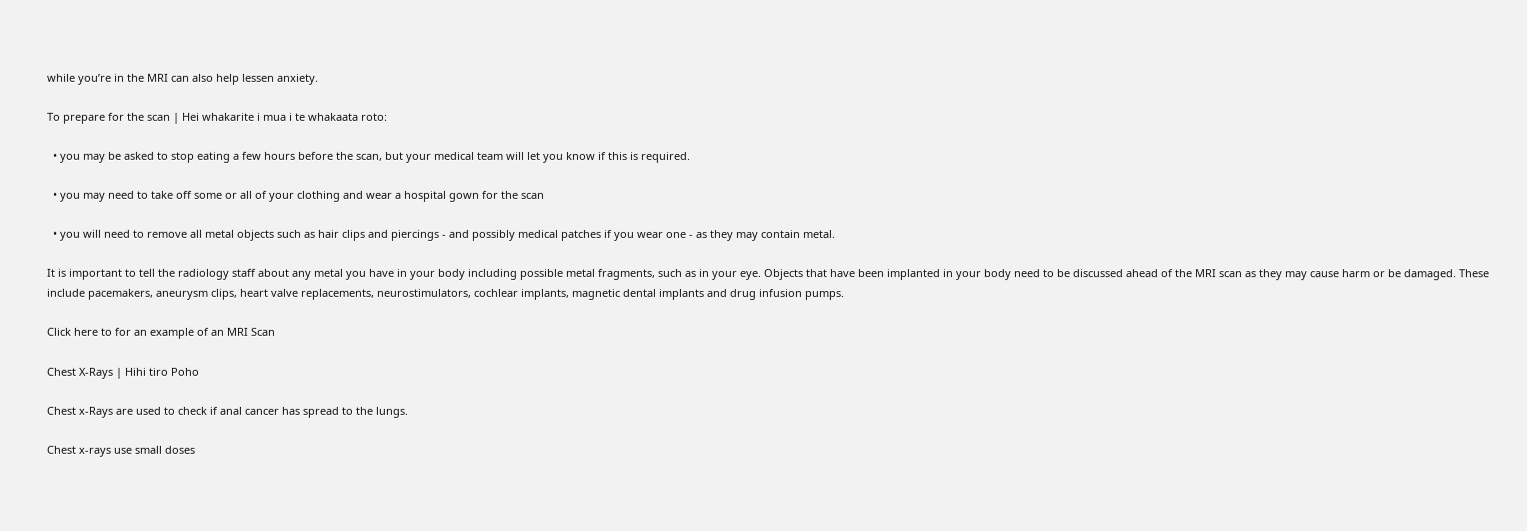while you’re in the MRI can also help lessen anxiety.

To prepare for the scan | Hei whakarite i mua i te whakaata roto:

  • you may be asked to stop eating a few hours before the scan, but your medical team will let you know if this is required.

  • you may need to take off some or all of your clothing and wear a hospital gown for the scan

  • you will need to remove all metal objects such as hair clips and piercings - and possibly medical patches if you wear one - as they may contain metal.

It is important to tell the radiology staff about any metal you have in your body including possible metal fragments, such as in your eye. Objects that have been implanted in your body need to be discussed ahead of the MRI scan as they may cause harm or be damaged. These include pacemakers, aneurysm clips, heart valve replacements, neurostimulators, cochlear implants, magnetic dental implants and drug infusion pumps.

Click here to for an example of an MRI Scan

Chest X-Rays | Hihi tiro Poho

Chest x-Rays are used to check if anal cancer has spread to the lungs.

Chest x-rays use small doses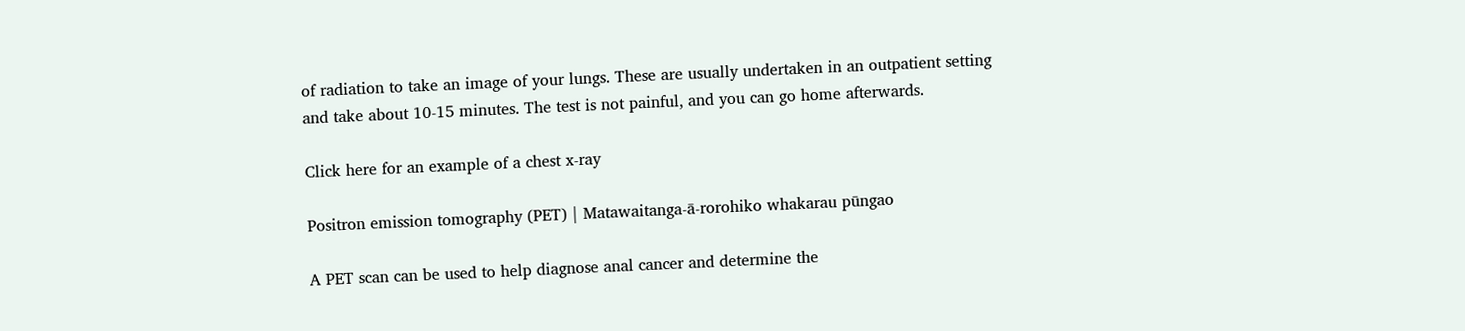of radiation to take an image of your lungs. These are usually undertaken in an outpatient setting and take about 10-15 minutes. The test is not painful, and you can go home afterwards.

Click here for an example of a chest x-ray

Positron emission tomography (PET) | Matawaitanga-ā-rorohiko whakarau pūngao

A PET scan can be used to help diagnose anal cancer and determine the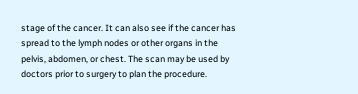stage of the cancer. It can also see if the cancer has spread to the lymph nodes or other organs in the pelvis, abdomen, or chest. The scan may be used by doctors prior to surgery to plan the procedure.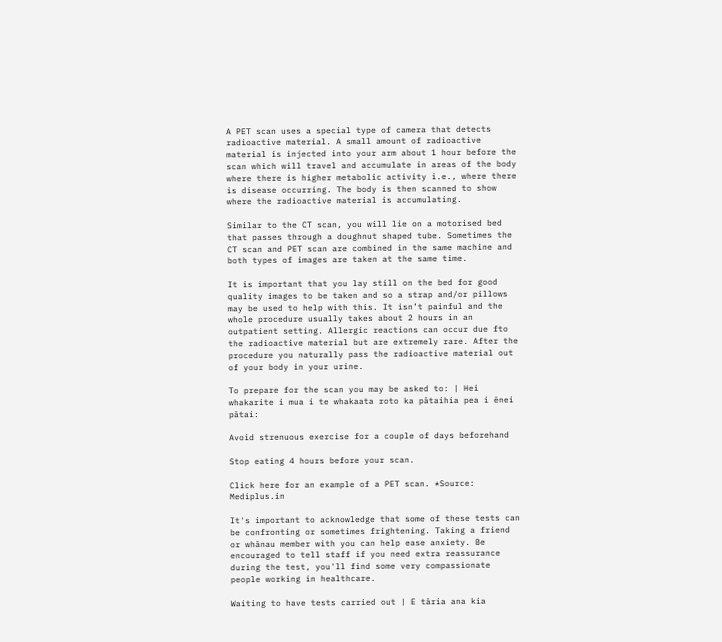A PET scan uses a special type of camera that detects radioactive material. A small amount of radioactive material is injected into your arm about 1 hour before the scan which will travel and accumulate in areas of the body where there is higher metabolic activity i.e., where there is disease occurring. The body is then scanned to show where the radioactive material is accumulating.

Similar to the CT scan, you will lie on a motorised bed that passes through a doughnut shaped tube. Sometimes the CT scan and PET scan are combined in the same machine and both types of images are taken at the same time.

It is important that you lay still on the bed for good quality images to be taken and so a strap and/or pillows may be used to help with this. It isn’t painful and the whole procedure usually takes about 2 hours in an outpatient setting. Allergic reactions can occur due fto the radioactive material but are extremely rare. After the procedure you naturally pass the radioactive material out of your body in your urine.

To prepare for the scan you may be asked to: | Hei whakarite i mua i te whakaata roto ka pātaihia pea i ēnei pātai:

Avoid strenuous exercise for a couple of days beforehand

Stop eating 4 hours before your scan.

Click here for an example of a PET scan. *Source: Mediplus.in

It's important to acknowledge that some of these tests can be confronting or sometimes frightening. Taking a friend or whānau member with you can help ease anxiety. Be encouraged to tell staff if you need extra reassurance during the test, you'll find some very compassionate people working in healthcare.

Waiting to have tests carried out | E tāria ana kia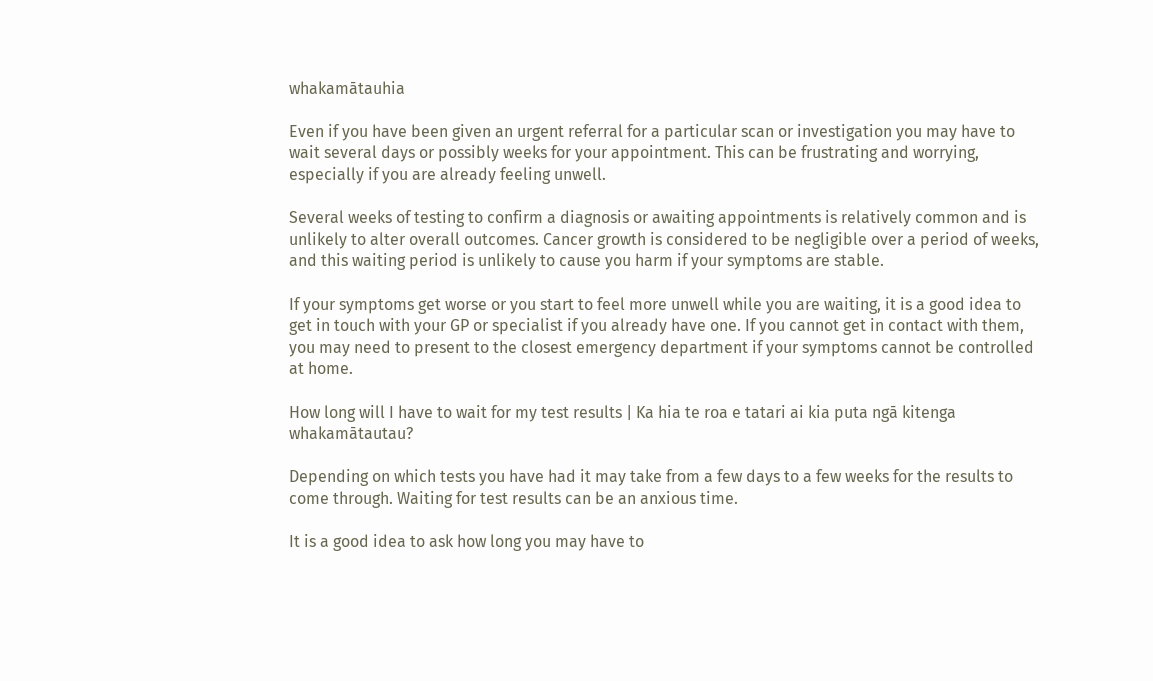whakamātauhia

Even if you have been given an urgent referral for a particular scan or investigation you may have to wait several days or possibly weeks for your appointment. This can be frustrating and worrying, especially if you are already feeling unwell.

Several weeks of testing to confirm a diagnosis or awaiting appointments is relatively common and is unlikely to alter overall outcomes. Cancer growth is considered to be negligible over a period of weeks, and this waiting period is unlikely to cause you harm if your symptoms are stable.

If your symptoms get worse or you start to feel more unwell while you are waiting, it is a good idea to get in touch with your GP or specialist if you already have one. If you cannot get in contact with them, you may need to present to the closest emergency department if your symptoms cannot be controlled at home.

How long will I have to wait for my test results | Ka hia te roa e tatari ai kia puta ngā kitenga whakamātautau?

Depending on which tests you have had it may take from a few days to a few weeks for the results to come through. Waiting for test results can be an anxious time.

It is a good idea to ask how long you may have to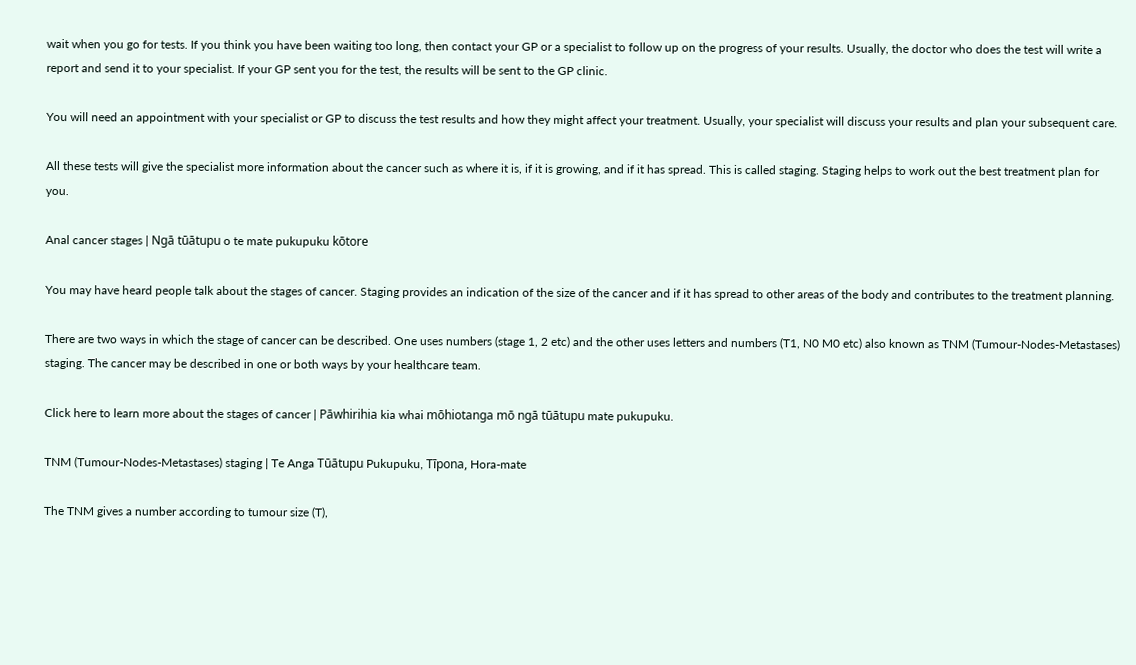wait when you go for tests. If you think you have been waiting too long, then contact your GP or a specialist to follow up on the progress of your results. Usually, the doctor who does the test will write a report and send it to your specialist. If your GP sent you for the test, the results will be sent to the GP clinic.

You will need an appointment with your specialist or GP to discuss the test results and how they might affect your treatment. Usually, your specialist will discuss your results and plan your subsequent care.

All these tests will give the specialist more information about the cancer such as where it is, if it is growing, and if it has spread. This is called staging. Staging helps to work out the best treatment plan for you.

Anal cancer stages | Ngā tūātupu o te mate pukupuku kōtore

You may have heard people talk about the stages of cancer. Staging provides an indication of the size of the cancer and if it has spread to other areas of the body and contributes to the treatment planning.

There are two ways in which the stage of cancer can be described. One uses numbers (stage 1, 2 etc) and the other uses letters and numbers (T1, N0 M0 etc) also known as TNM (Tumour-Nodes-Metastases) staging. The cancer may be described in one or both ways by your healthcare team.

Click here to learn more about the stages of cancer | Pāwhirihia kia whai mōhiotanga mō ngā tūātupu mate pukupuku.

TNM (Tumour-Nodes-Metastases) staging | Te Anga Tūātupu Pukupuku, Tīpona, Hora-mate

The TNM gives a number according to tumour size (T),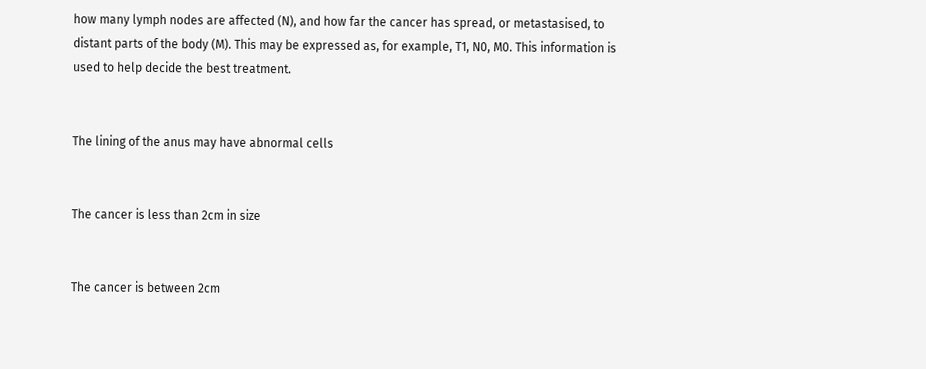how many lymph nodes are affected (N), and how far the cancer has spread, or metastasised, to distant parts of the body (M). This may be expressed as, for example, T1, N0, M0. This information is used to help decide the best treatment.


The lining of the anus may have abnormal cells


The cancer is less than 2cm in size


The cancer is between 2cm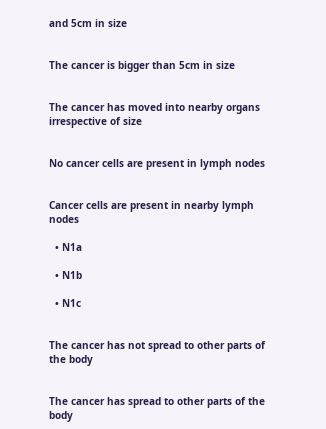and 5cm in size


The cancer is bigger than 5cm in size


The cancer has moved into nearby organs irrespective of size


No cancer cells are present in lymph nodes


Cancer cells are present in nearby lymph nodes

  • N1a

  • N1b

  • N1c


The cancer has not spread to other parts of the body


The cancer has spread to other parts of the body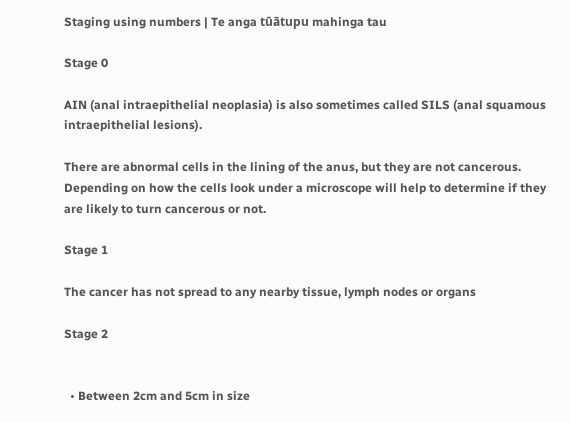Staging using numbers | Te anga tūātupu mahinga tau

Stage 0

AIN (anal intraepithelial neoplasia) is also sometimes called SILS (anal squamous intraepithelial lesions).

There are abnormal cells in the lining of the anus, but they are not cancerous. Depending on how the cells look under a microscope will help to determine if they are likely to turn cancerous or not.

Stage 1

The cancer has not spread to any nearby tissue, lymph nodes or organs

Stage 2


  • Between 2cm and 5cm in size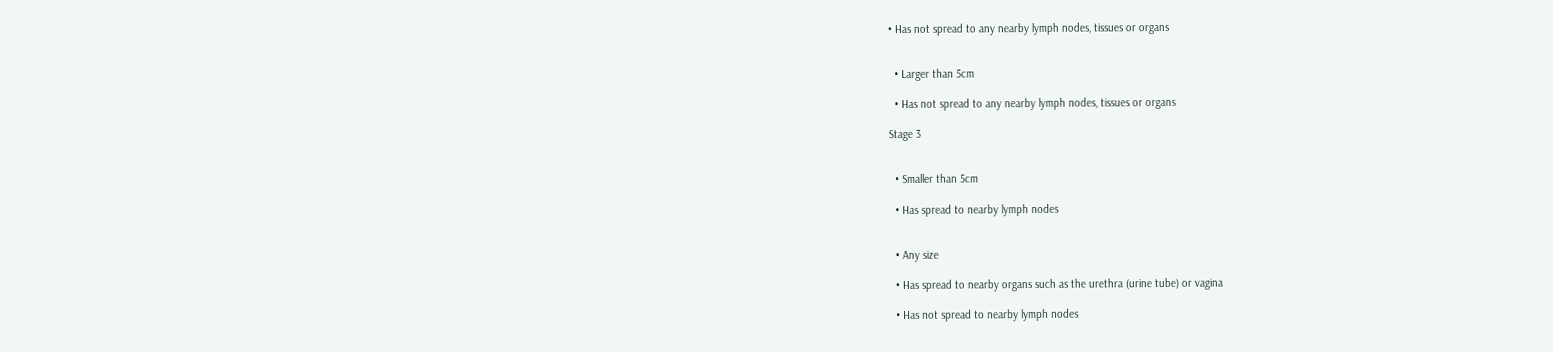• Has not spread to any nearby lymph nodes, tissues or organs


  • Larger than 5cm

  • Has not spread to any nearby lymph nodes, tissues or organs

Stage 3


  • Smaller than 5cm

  • Has spread to nearby lymph nodes


  • Any size

  • Has spread to nearby organs such as the urethra (urine tube) or vagina

  • Has not spread to nearby lymph nodes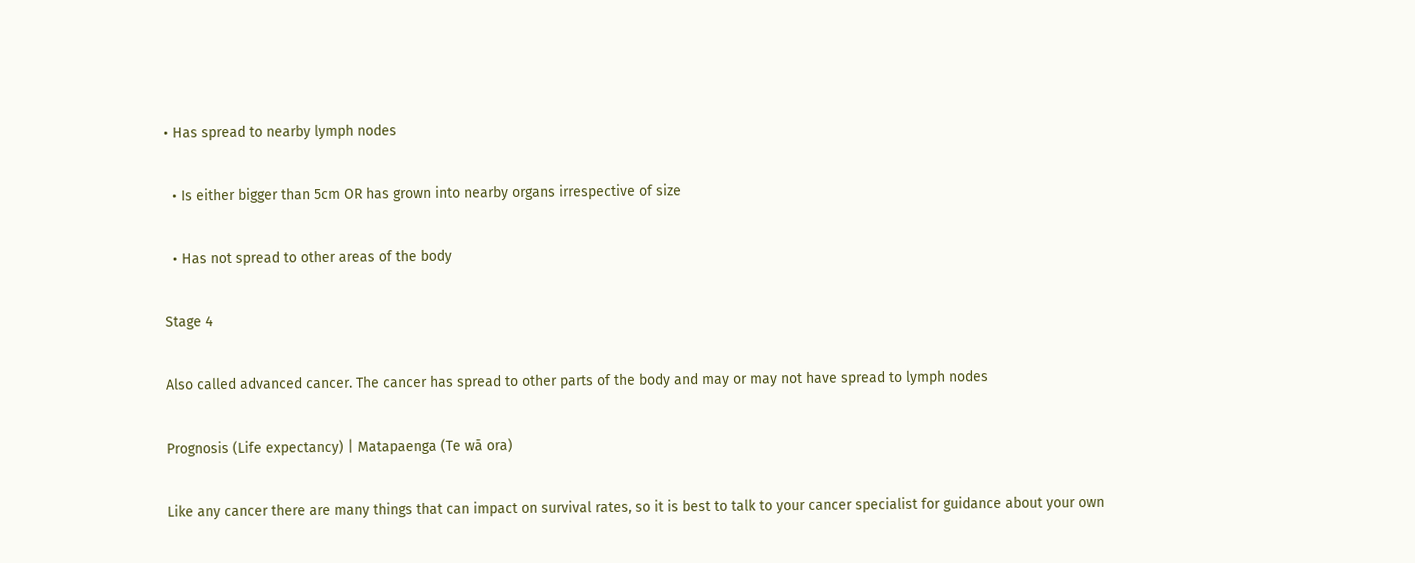• Has spread to nearby lymph nodes

  • Is either bigger than 5cm OR has grown into nearby organs irrespective of size

  • Has not spread to other areas of the body

Stage 4

Also called advanced cancer. The cancer has spread to other parts of the body and may or may not have spread to lymph nodes

Prognosis (Life expectancy) | Matapaenga (Te wā ora)

Like any cancer there are many things that can impact on survival rates, so it is best to talk to your cancer specialist for guidance about your own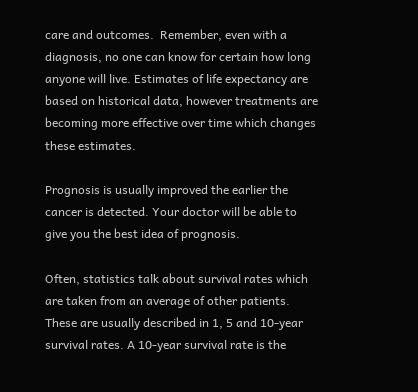care and outcomes.  Remember, even with a diagnosis, no one can know for certain how long anyone will live. Estimates of life expectancy are based on historical data, however treatments are becoming more effective over time which changes these estimates.

Prognosis is usually improved the earlier the cancer is detected. Your doctor will be able to give you the best idea of prognosis.

Often, statistics talk about survival rates which are taken from an average of other patients. These are usually described in 1, 5 and 10-year survival rates. A 10-year survival rate is the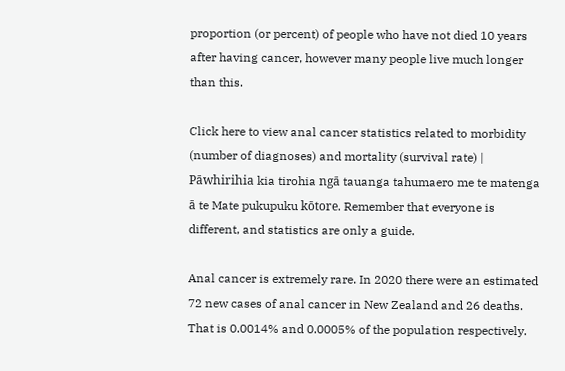proportion (or percent) of people who have not died 10 years after having cancer, however many people live much longer than this.

Click here to view anal cancer statistics related to morbidity (number of diagnoses) and mortality (survival rate) | Pāwhirihia kia tirohia ngā tauanga tahumaero me te matenga ā te Mate pukupuku kōtore. Remember that everyone is different, and statistics are only a guide.

Anal cancer is extremely rare. In 2020 there were an estimated 72 new cases of anal cancer in New Zealand and 26 deaths. That is 0.0014% and 0.0005% of the population respectively.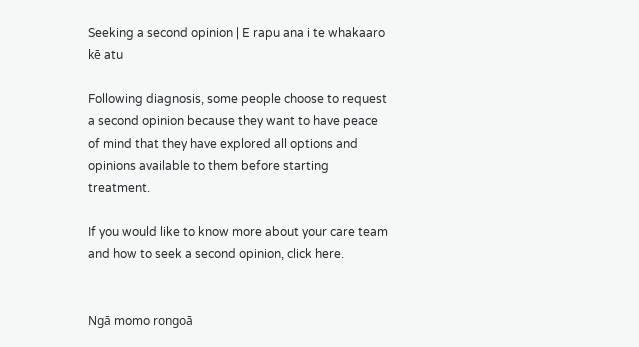Seeking a second opinion | E rapu ana i te whakaaro kē atu

Following diagnosis, some people choose to request a second opinion because they want to have peace of mind that they have explored all options and opinions available to them before starting treatment.

If you would like to know more about your care team and how to seek a second opinion, click here.


Ngā momo rongoā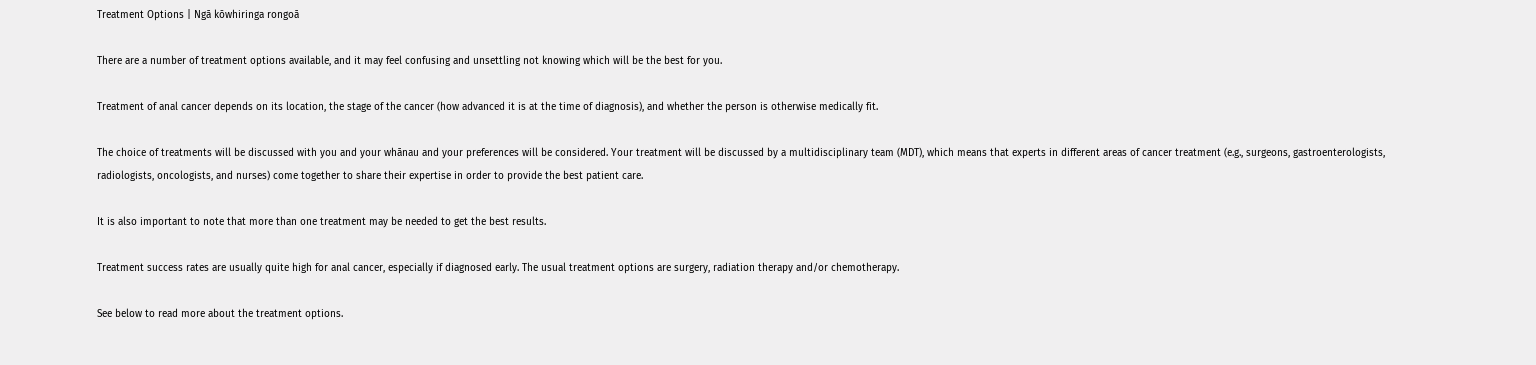Treatment Options | Ngā kōwhiringa rongoā

There are a number of treatment options available, and it may feel confusing and unsettling not knowing which will be the best for you.

Treatment of anal cancer depends on its location, the stage of the cancer (how advanced it is at the time of diagnosis), and whether the person is otherwise medically fit.

The choice of treatments will be discussed with you and your whānau and your preferences will be considered. Your treatment will be discussed by a multidisciplinary team (MDT), which means that experts in different areas of cancer treatment (e.g., surgeons, gastroenterologists, radiologists, oncologists, and nurses) come together to share their expertise in order to provide the best patient care.

It is also important to note that more than one treatment may be needed to get the best results.

Treatment success rates are usually quite high for anal cancer, especially if diagnosed early. The usual treatment options are surgery, radiation therapy and/or chemotherapy.

See below to read more about the treatment options.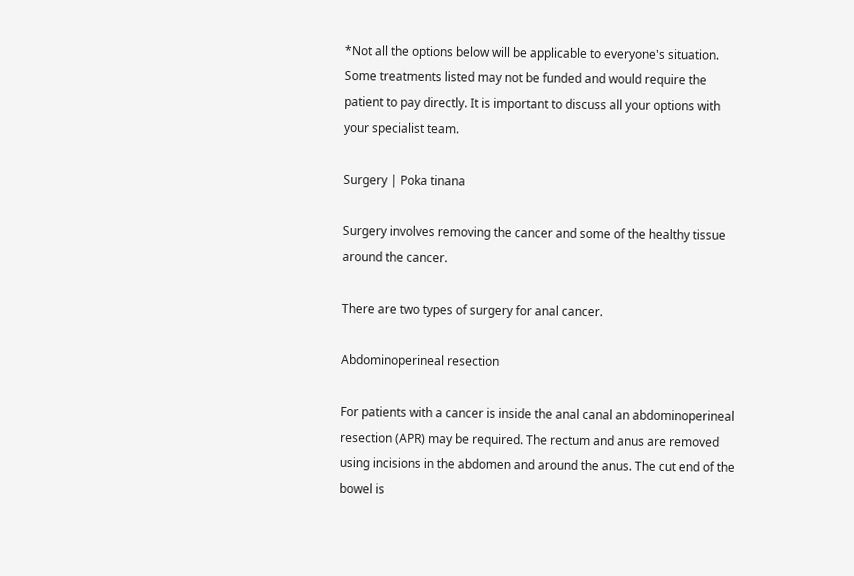*Not all the options below will be applicable to everyone's situation. Some treatments listed may not be funded and would require the patient to pay directly. It is important to discuss all your options with your specialist team.

Surgery | Poka tinana

Surgery involves removing the cancer and some of the healthy tissue around the cancer.

There are two types of surgery for anal cancer.

Abdominoperineal resection

For patients with a cancer is inside the anal canal an abdominoperineal resection (APR) may be required. The rectum and anus are removed using incisions in the abdomen and around the anus. The cut end of the bowel is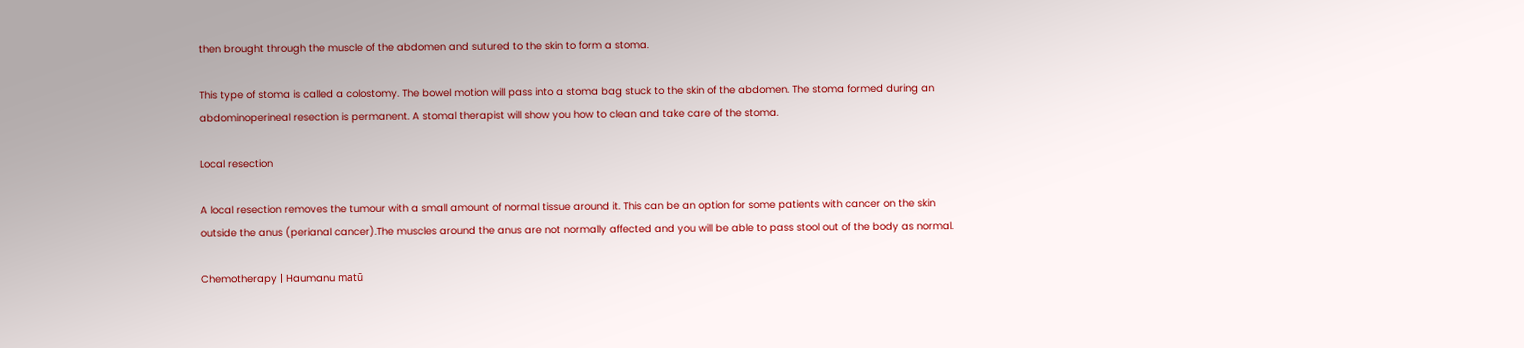then brought through the muscle of the abdomen and sutured to the skin to form a stoma.

This type of stoma is called a colostomy. The bowel motion will pass into a stoma bag stuck to the skin of the abdomen. The stoma formed during an abdominoperineal resection is permanent. A stomal therapist will show you how to clean and take care of the stoma.

Local resection

A local resection removes the tumour with a small amount of normal tissue around it. This can be an option for some patients with cancer on the skin outside the anus (perianal cancer).The muscles around the anus are not normally affected and you will be able to pass stool out of the body as normal.

Chemotherapy | Haumanu matū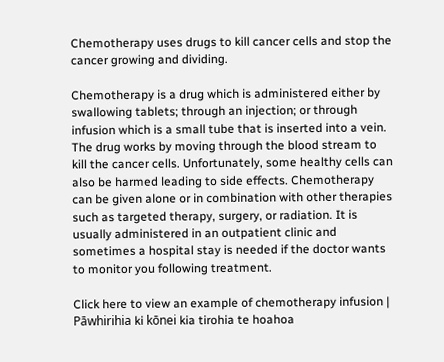Chemotherapy uses drugs to kill cancer cells and stop the cancer growing and dividing.

Chemotherapy is a drug which is administered either by swallowing tablets; through an injection; or through infusion which is a small tube that is inserted into a vein. The drug works by moving through the blood stream to kill the cancer cells. Unfortunately, some healthy cells can also be harmed leading to side effects. Chemotherapy can be given alone or in combination with other therapies such as targeted therapy, surgery, or radiation. It is usually administered in an outpatient clinic and sometimes a hospital stay is needed if the doctor wants to monitor you following treatment.

Click here to view an example of chemotherapy infusion | Pāwhirihia ki kōnei kia tirohia te hoahoa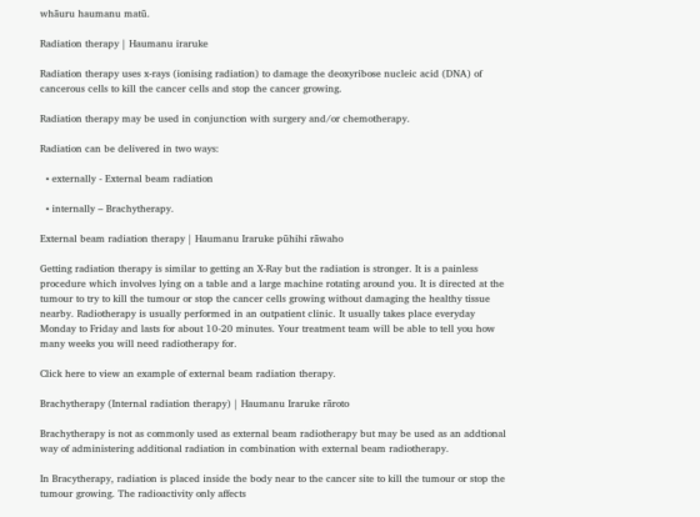whāuru haumanu matū.

Radiation therapy | Haumanu iraruke

Radiation therapy uses x-rays (ionising radiation) to damage the deoxyribose nucleic acid (DNA) of cancerous cells to kill the cancer cells and stop the cancer growing.

Radiation therapy may be used in conjunction with surgery and/or chemotherapy.

Radiation can be delivered in two ways:

  • externally - External beam radiation

  • internally – Brachytherapy.

External beam radiation therapy | Haumanu Iraruke pūhihi rāwaho

Getting radiation therapy is similar to getting an X-Ray but the radiation is stronger. It is a painless procedure which involves lying on a table and a large machine rotating around you. It is directed at the tumour to try to kill the tumour or stop the cancer cells growing without damaging the healthy tissue nearby. Radiotherapy is usually performed in an outpatient clinic. It usually takes place everyday Monday to Friday and lasts for about 10-20 minutes. Your treatment team will be able to tell you how many weeks you will need radiotherapy for.

Click here to view an example of external beam radiation therapy.

Brachytherapy (Internal radiation therapy) | Haumanu Iraruke rāroto

Brachytherapy is not as commonly used as external beam radiotherapy but may be used as an addtional way of administering additional radiation in combination with external beam radiotherapy.

In Bracytherapy, radiation is placed inside the body near to the cancer site to kill the tumour or stop the tumour growing. The radioactivity only affects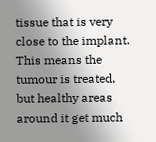tissue that is very close to the implant. This means the tumour is treated, but healthy areas around it get much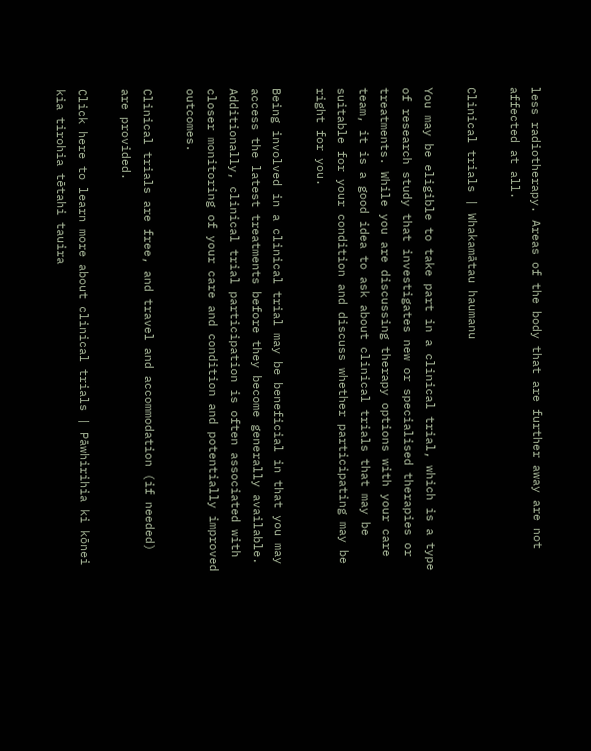less radiotherapy. Areas of the body that are further away are not affected at all.

Clinical trials | Whakamātau haumanu

You may be eligible to take part in a clinical trial, which is a type of research study that investigates new or specialised therapies or treatments. While you are discussing therapy options with your care team, it is a good idea to ask about clinical trials that may be suitable for your condition and discuss whether participating may be right for you.

Being involved in a clinical trial may be beneficial in that you may access the latest treatments before they become generally available. Additionally, clinical trial participation is often associated with closer monitoring of your care and condition and potentially improved outcomes.

Clinical trials are free, and travel and accommodation (if needed) are provided.

Click here to learn more about clinical trials | Pāwhirihia ki kōnei kia tirohia tētahi tauira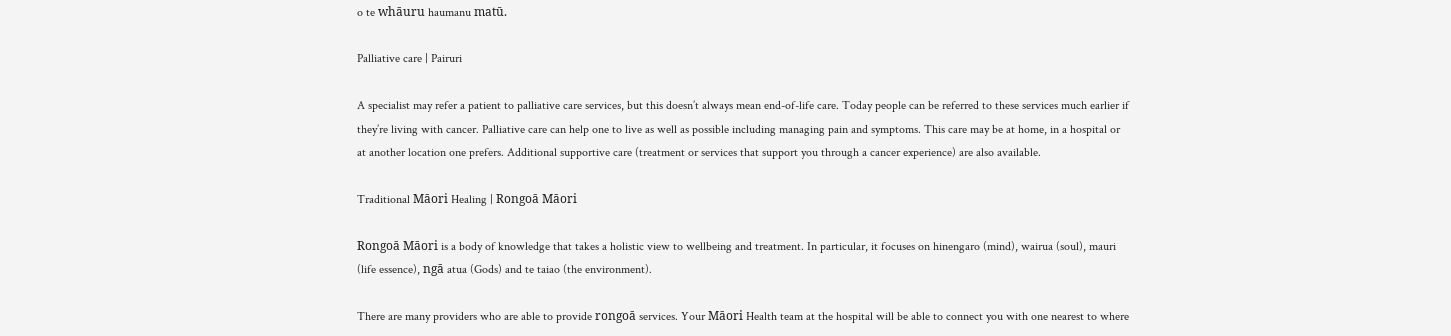o te whāuru haumanu matū.

Palliative care | Pairuri

A specialist may refer a patient to palliative care services, but this doesn’t always mean end-of-life care. Today people can be referred to these services much earlier if they’re living with cancer. Palliative care can help one to live as well as possible including managing pain and symptoms. This care may be at home, in a hospital or at another location one prefers. Additional supportive care (treatment or services that support you through a cancer experience) are also available.

Traditional Māori Healing | Rongoā Māori

Rongoā Māori is a body of knowledge that takes a holistic view to wellbeing and treatment. In particular, it focuses on hinengaro (mind), wairua (soul), mauri (life essence), ngā atua (Gods) and te taiao (the environment).

There are many providers who are able to provide rongoā services. Your Māori Health team at the hospital will be able to connect you with one nearest to where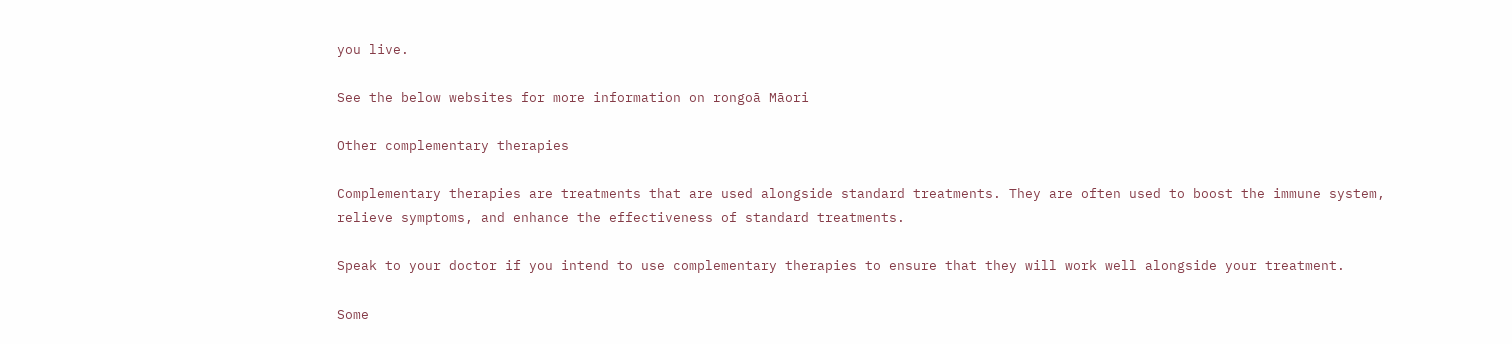you live.

See the below websites for more information on rongoā Māori

Other complementary therapies

Complementary therapies are treatments that are used alongside standard treatments. They are often used to boost the immune system, relieve symptoms, and enhance the effectiveness of standard treatments.

Speak to your doctor if you intend to use complementary therapies to ensure that they will work well alongside your treatment.

Some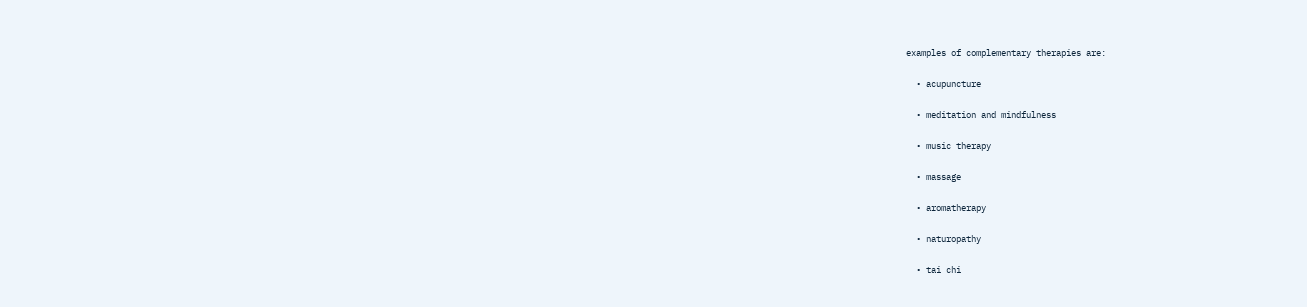examples of complementary therapies are:

  • acupuncture

  • meditation and mindfulness

  • music therapy

  • massage

  • aromatherapy

  • naturopathy

  • tai chi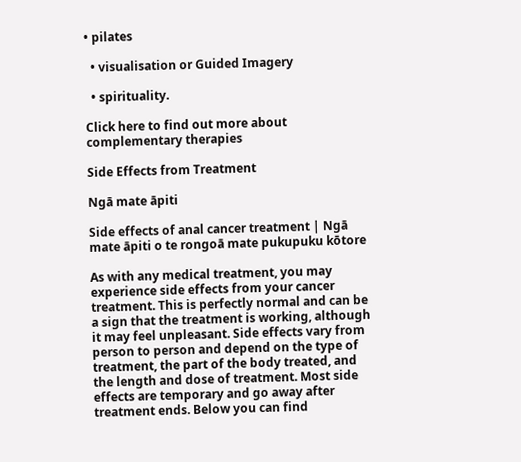• pilates

  • visualisation or Guided Imagery

  • spirituality.

Click here to find out more about complementary therapies

Side Effects from Treatment

Ngā mate āpiti

Side effects of anal cancer treatment | Ngā mate āpiti o te rongoā mate pukupuku kōtore

As with any medical treatment, you may experience side effects from your cancer treatment. This is perfectly normal and can be a sign that the treatment is working, although it may feel unpleasant. Side effects vary from person to person and depend on the type of treatment, the part of the body treated, and the length and dose of treatment. Most side effects are temporary and go away after treatment ends. Below you can find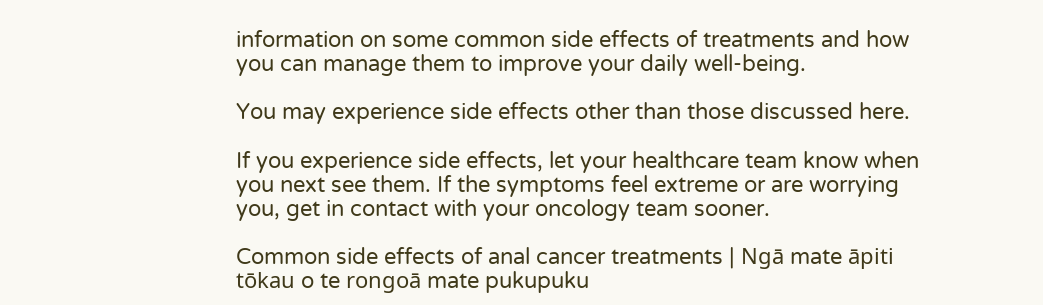information on some common side effects of treatments and how you can manage them to improve your daily well-being.

You may experience side effects other than those discussed here.

If you experience side effects, let your healthcare team know when you next see them. If the symptoms feel extreme or are worrying you, get in contact with your oncology team sooner.

Common side effects of anal cancer treatments | Ngā mate āpiti tōkau o te rongoā mate pukupuku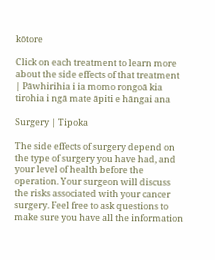kōtore

Click on each treatment to learn more about the side effects of that treatment | Pāwhirihia i ia momo rongoā kia tirohia i ngā mate āpiti e hāngai ana

Surgery | Tipoka

The side effects of surgery depend on the type of surgery you have had, and your level of health before the operation. Your surgeon will discuss the risks associated with your cancer surgery. Feel free to ask questions to make sure you have all the information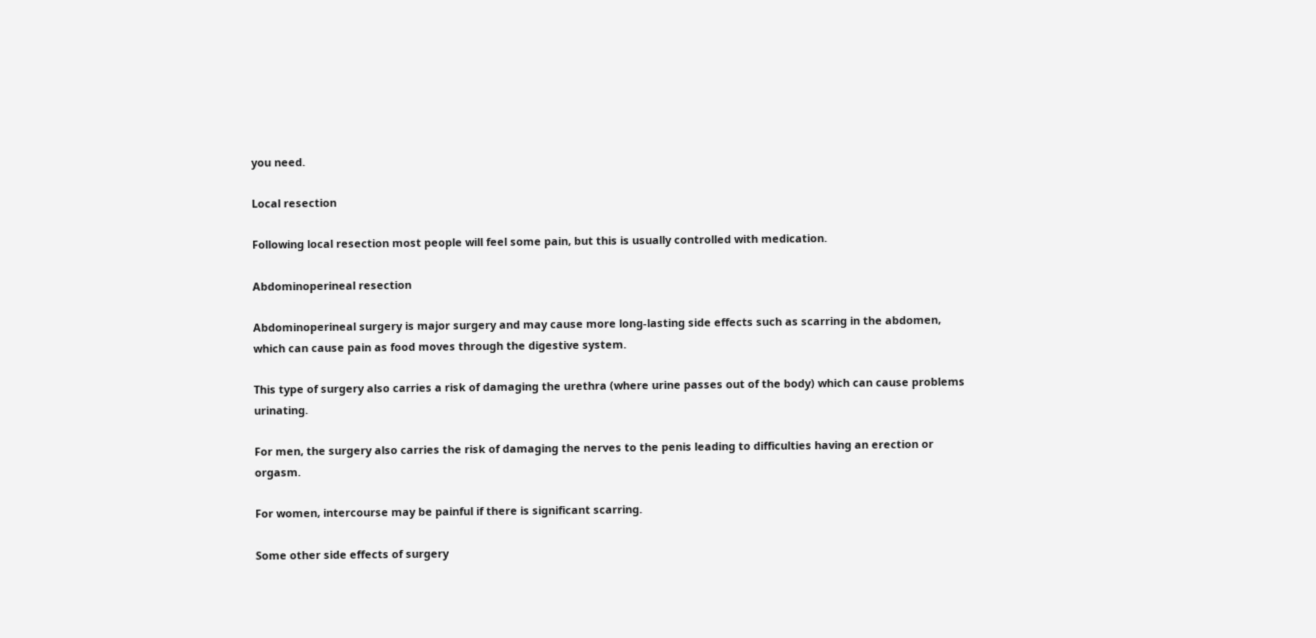you need.

Local resection

Following local resection most people will feel some pain, but this is usually controlled with medication.

Abdominoperineal resection

Abdominoperineal surgery is major surgery and may cause more long-lasting side effects such as scarring in the abdomen, which can cause pain as food moves through the digestive system.

This type of surgery also carries a risk of damaging the urethra (where urine passes out of the body) which can cause problems urinating.

For men, the surgery also carries the risk of damaging the nerves to the penis leading to difficulties having an erection or orgasm.

For women, intercourse may be painful if there is significant scarring.

Some other side effects of surgery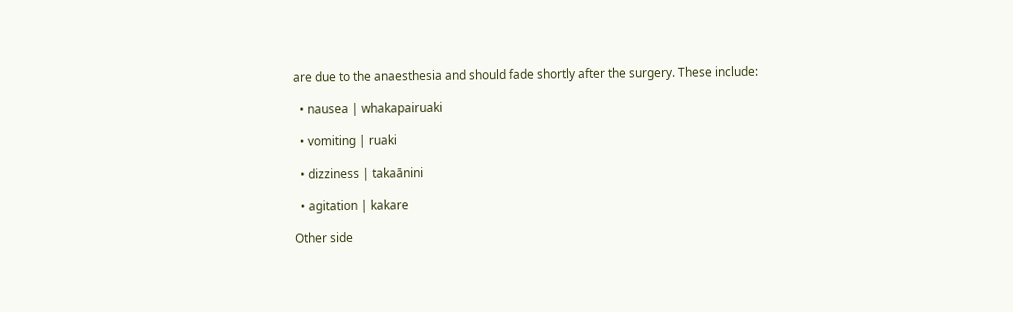are due to the anaesthesia and should fade shortly after the surgery. These include:

  • nausea | whakapairuaki

  • vomiting | ruaki

  • dizziness | takaānini

  • agitation | kakare

Other side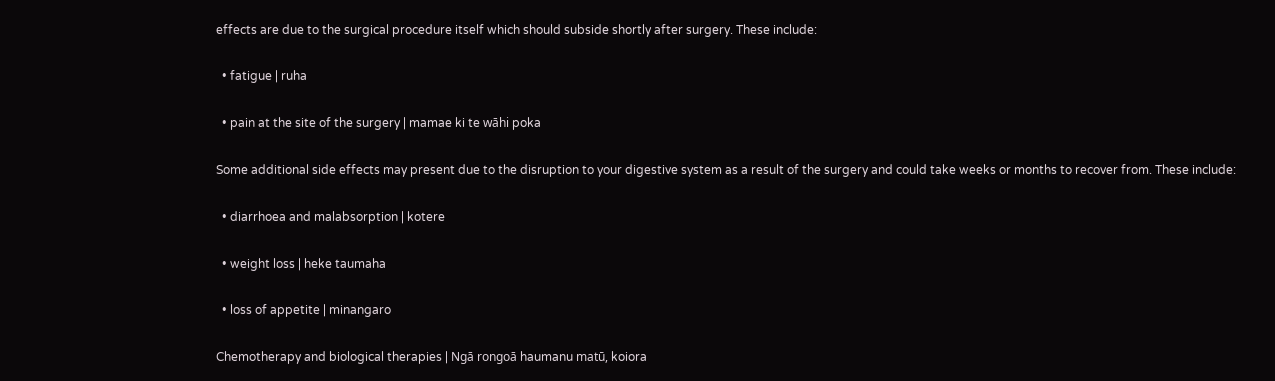effects are due to the surgical procedure itself which should subside shortly after surgery. These include:

  • fatigue | ruha

  • pain at the site of the surgery | mamae ki te wāhi poka

Some additional side effects may present due to the disruption to your digestive system as a result of the surgery and could take weeks or months to recover from. These include:

  • diarrhoea and malabsorption | kotere

  • weight loss | heke taumaha

  • loss of appetite | minangaro

Chemotherapy and biological therapies | Ngā rongoā haumanu matū, koiora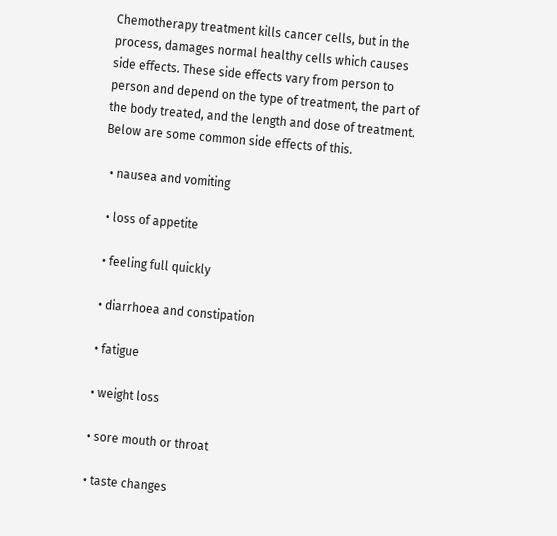Chemotherapy treatment kills cancer cells, but in the process, damages normal healthy cells which causes side effects. These side effects vary from person to person and depend on the type of treatment, the part of the body treated, and the length and dose of treatment. Below are some common side effects of this.

  • nausea and vomiting

  • loss of appetite

  • feeling full quickly

  • diarrhoea and constipation

  • fatigue

  • weight loss

  • sore mouth or throat

  • taste changes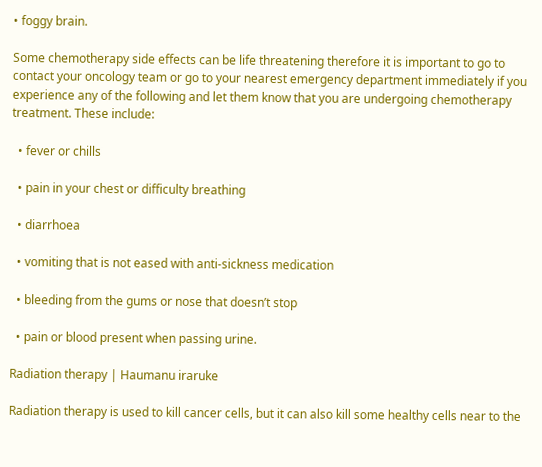• foggy brain.

Some chemotherapy side effects can be life threatening therefore it is important to go to contact your oncology team or go to your nearest emergency department immediately if you experience any of the following and let them know that you are undergoing chemotherapy treatment. These include:

  • fever or chills

  • pain in your chest or difficulty breathing

  • diarrhoea

  • vomiting that is not eased with anti-sickness medication

  • bleeding from the gums or nose that doesn’t stop

  • pain or blood present when passing urine.

Radiation therapy | Haumanu iraruke

Radiation therapy is used to kill cancer cells, but it can also kill some healthy cells near to the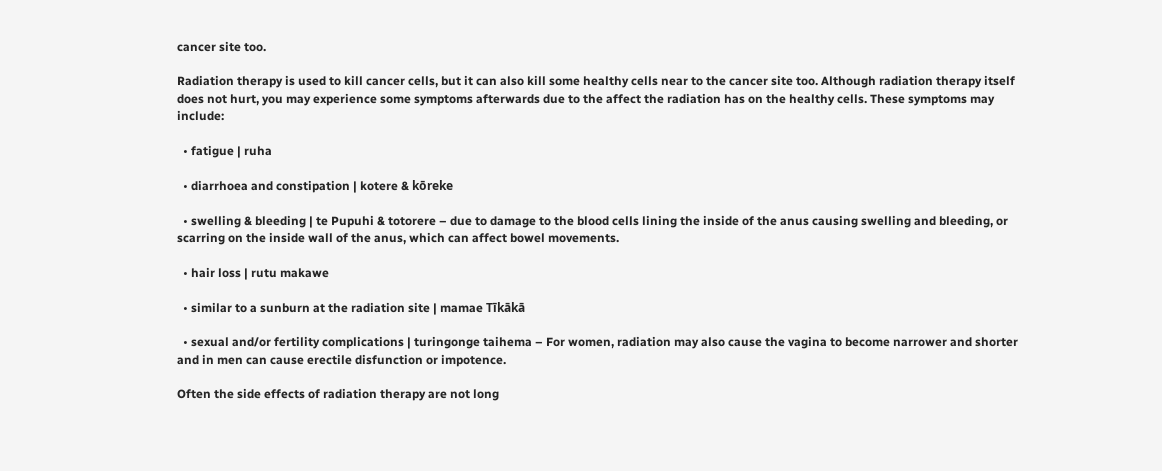cancer site too.

Radiation therapy is used to kill cancer cells, but it can also kill some healthy cells near to the cancer site too. Although radiation therapy itself does not hurt, you may experience some symptoms afterwards due to the affect the radiation has on the healthy cells. These symptoms may include:

  • fatigue | ruha

  • diarrhoea and constipation | kotere & kōreke

  • swelling & bleeding | te Pupuhi & totorere – due to damage to the blood cells lining the inside of the anus causing swelling and bleeding, or scarring on the inside wall of the anus, which can affect bowel movements.

  • hair loss | rutu makawe

  • similar to a sunburn at the radiation site | mamae Tīkākā

  • sexual and/or fertility complications | turingonge taihema – For women, radiation may also cause the vagina to become narrower and shorter and in men can cause erectile disfunction or impotence.

Often the side effects of radiation therapy are not long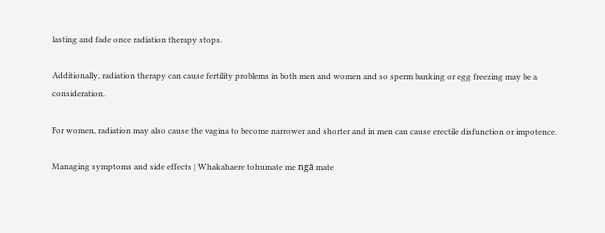lasting and fade once radiation therapy stops.

Additionally, radiation therapy can cause fertility problems in both men and women and so sperm banking or egg freezing may be a consideration.

For women, radiation may also cause the vagina to become narrower and shorter and in men can cause erectile disfunction or impotence.

Managing symptoms and side effects | Whakahaere tohumate me ngā mate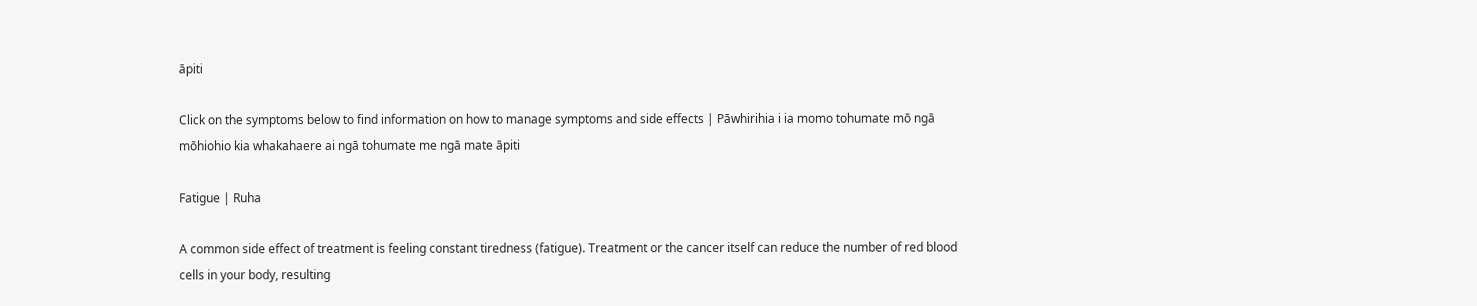āpiti

Click on the symptoms below to find information on how to manage symptoms and side effects | Pāwhirihia i ia momo tohumate mō ngā mōhiohio kia whakahaere ai ngā tohumate me ngā mate āpiti

Fatigue | Ruha

A common side effect of treatment is feeling constant tiredness (fatigue). Treatment or the cancer itself can reduce the number of red blood cells in your body, resulting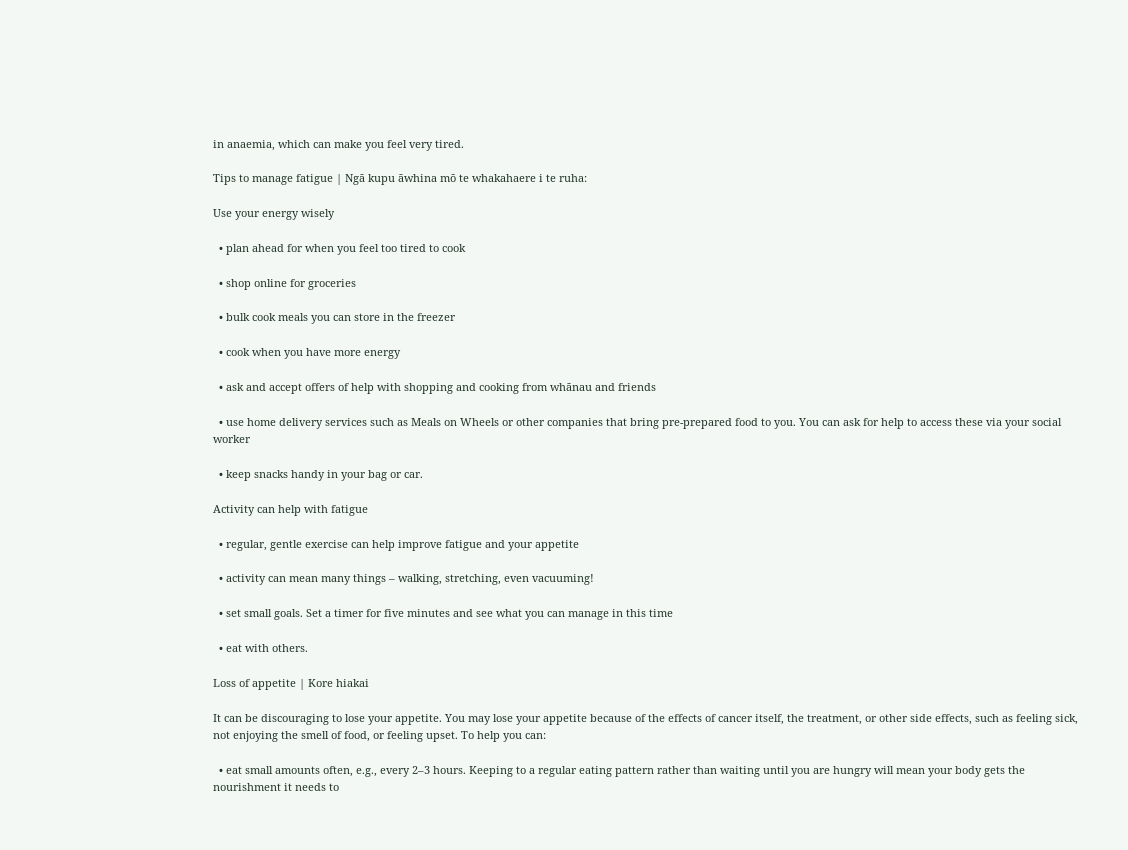in anaemia, which can make you feel very tired.

Tips to manage fatigue | Ngā kupu āwhina mō te whakahaere i te ruha:

Use your energy wisely

  • plan ahead for when you feel too tired to cook

  • shop online for groceries

  • bulk cook meals you can store in the freezer

  • cook when you have more energy

  • ask and accept offers of help with shopping and cooking from whānau and friends

  • use home delivery services such as Meals on Wheels or other companies that bring pre-prepared food to you. You can ask for help to access these via your social worker

  • keep snacks handy in your bag or car.

Activity can help with fatigue

  • regular, gentle exercise can help improve fatigue and your appetite

  • activity can mean many things – walking, stretching, even vacuuming!

  • set small goals. Set a timer for five minutes and see what you can manage in this time

  • eat with others.

Loss of appetite | Kore hiakai

It can be discouraging to lose your appetite. You may lose your appetite because of the effects of cancer itself, the treatment, or other side effects, such as feeling sick, not enjoying the smell of food, or feeling upset. To help you can:

  • eat small amounts often, e.g., every 2–3 hours. Keeping to a regular eating pattern rather than waiting until you are hungry will mean your body gets the nourishment it needs to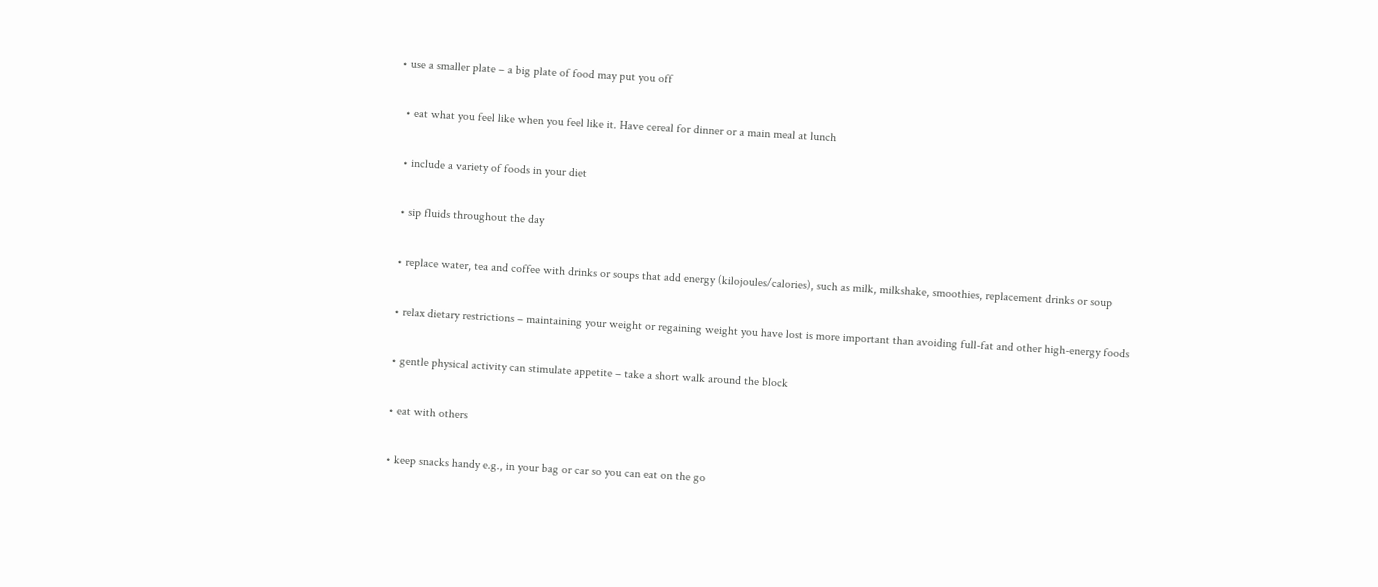• use a smaller plate – a big plate of food may put you off

  • eat what you feel like when you feel like it. Have cereal for dinner or a main meal at lunch

  • include a variety of foods in your diet

  • sip fluids throughout the day

  • replace water, tea and coffee with drinks or soups that add energy (kilojoules/calories), such as milk, milkshake, smoothies, replacement drinks or soup

  • relax dietary restrictions – maintaining your weight or regaining weight you have lost is more important than avoiding full-fat and other high-energy foods

  • gentle physical activity can stimulate appetite – take a short walk around the block

  • eat with others

  • keep snacks handy e.g., in your bag or car so you can eat on the go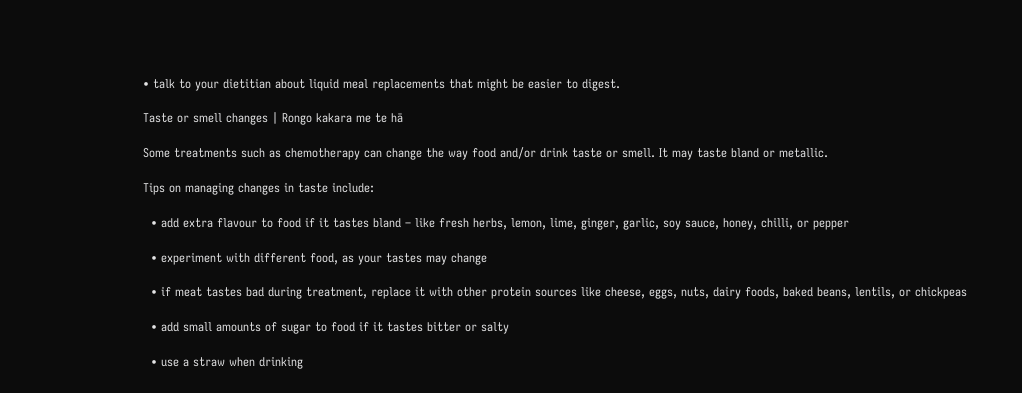• talk to your dietitian about liquid meal replacements that might be easier to digest.

Taste or smell changes | Rongo kakara me te hā

Some treatments such as chemotherapy can change the way food and/or drink taste or smell. It may taste bland or metallic.

Tips on managing changes in taste include:

  • add extra flavour to food if it tastes bland – like fresh herbs, lemon, lime, ginger, garlic, soy sauce, honey, chilli, or pepper

  • experiment with different food, as your tastes may change

  • if meat tastes bad during treatment, replace it with other protein sources like cheese, eggs, nuts, dairy foods, baked beans, lentils, or chickpeas

  • add small amounts of sugar to food if it tastes bitter or salty

  • use a straw when drinking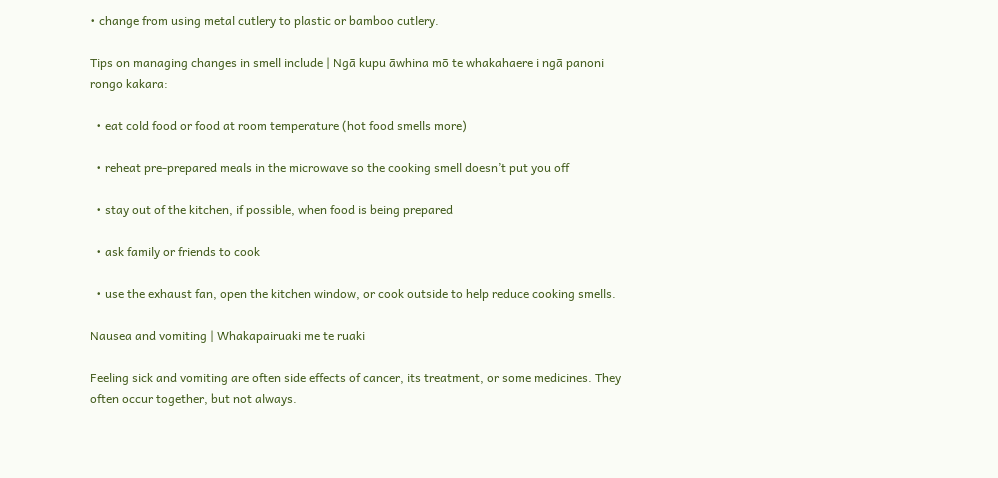• change from using metal cutlery to plastic or bamboo cutlery.

Tips on managing changes in smell include | Ngā kupu āwhina mō te whakahaere i ngā panoni rongo kakara:

  • eat cold food or food at room temperature (hot food smells more)

  • reheat pre-prepared meals in the microwave so the cooking smell doesn’t put you off

  • stay out of the kitchen, if possible, when food is being prepared

  • ask family or friends to cook

  • use the exhaust fan, open the kitchen window, or cook outside to help reduce cooking smells.

Nausea and vomiting | Whakapairuaki me te ruaki

Feeling sick and vomiting are often side effects of cancer, its treatment, or some medicines. They often occur together, but not always.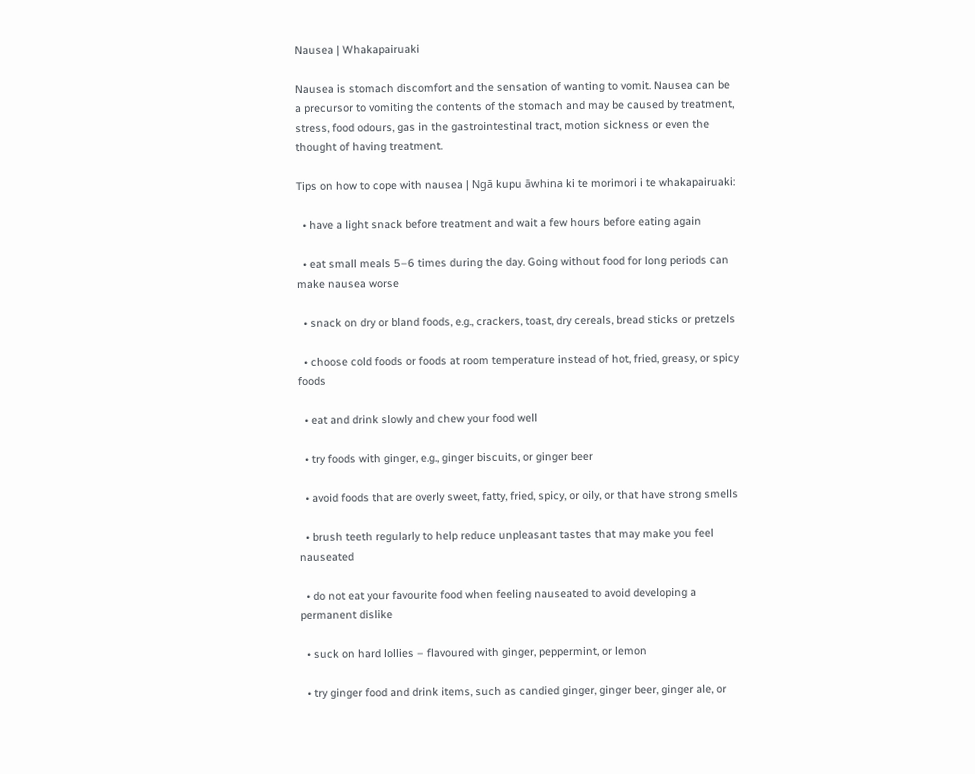Nausea | Whakapairuaki

Nausea is stomach discomfort and the sensation of wanting to vomit. Nausea can be a precursor to vomiting the contents of the stomach and may be caused by treatment, stress, food odours, gas in the gastrointestinal tract, motion sickness or even the thought of having treatment.

Tips on how to cope with nausea | Ngā kupu āwhina ki te morimori i te whakapairuaki:

  • have a light snack before treatment and wait a few hours before eating again

  • eat small meals 5–6 times during the day. Going without food for long periods can make nausea worse

  • snack on dry or bland foods, e.g., crackers, toast, dry cereals, bread sticks or pretzels

  • choose cold foods or foods at room temperature instead of hot, fried, greasy, or spicy foods

  • eat and drink slowly and chew your food well

  • try foods with ginger, e.g., ginger biscuits, or ginger beer

  • avoid foods that are overly sweet, fatty, fried, spicy, or oily, or that have strong smells

  • brush teeth regularly to help reduce unpleasant tastes that may make you feel nauseated

  • do not eat your favourite food when feeling nauseated to avoid developing a permanent dislike

  • suck on hard lollies – flavoured with ginger, peppermint, or lemon

  • try ginger food and drink items, such as candied ginger, ginger beer, ginger ale, or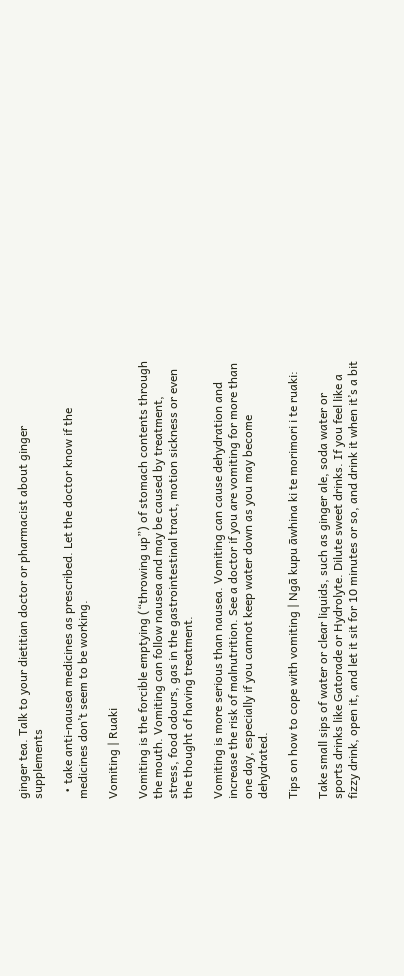ginger tea. Talk to your dietitian doctor or pharmacist about ginger supplements

  • take anti-nausea medicines as prescribed. Let the doctor know if the medicines don’t seem to be working.

Vomiting | Ruaki

Vomiting is the forcible emptying (“throwing up”) of stomach contents through the mouth. Vomiting can follow nausea and may be caused by treatment, stress, food odours, gas in the gastrointestinal tract, motion sickness or even the thought of having treatment.

Vomiting is more serious than nausea. Vomiting can cause dehydration and increase the risk of malnutrition. See a doctor if you are vomiting for more than one day, especially if you cannot keep water down as you may become dehydrated.

Tips on how to cope with vomiting | Ngā kupu āwhina ki te morimori i te ruaki:

Take small sips of water or clear liquids, such as ginger ale, soda water or sports drinks like Gatorade or Hydrolyte. Dilute sweet drinks. If you feel like a fizzy drink, open it, and let it sit for 10 minutes or so, and drink it when it’s a bit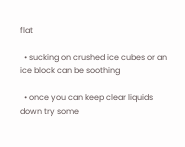flat

  • sucking on crushed ice cubes or an ice block can be soothing

  • once you can keep clear liquids down try some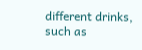different drinks, such as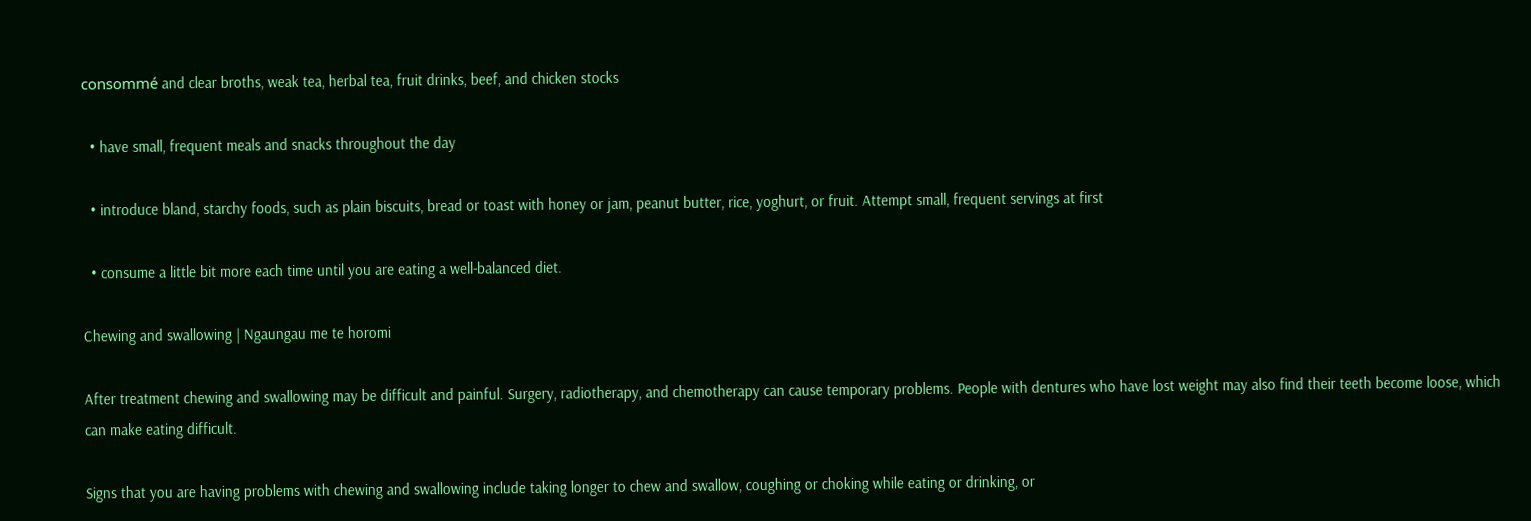consommé and clear broths, weak tea, herbal tea, fruit drinks, beef, and chicken stocks

  • have small, frequent meals and snacks throughout the day

  • introduce bland, starchy foods, such as plain biscuits, bread or toast with honey or jam, peanut butter, rice, yoghurt, or fruit. Attempt small, frequent servings at first

  • consume a little bit more each time until you are eating a well-balanced diet.

Chewing and swallowing | Ngaungau me te horomi

After treatment chewing and swallowing may be difficult and painful. Surgery, radiotherapy, and chemotherapy can cause temporary problems. People with dentures who have lost weight may also find their teeth become loose, which can make eating difficult.

Signs that you are having problems with chewing and swallowing include taking longer to chew and swallow, coughing or choking while eating or drinking, or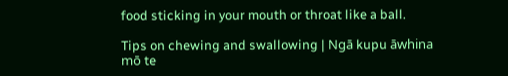food sticking in your mouth or throat like a ball.

Tips on chewing and swallowing | Ngā kupu āwhina mō te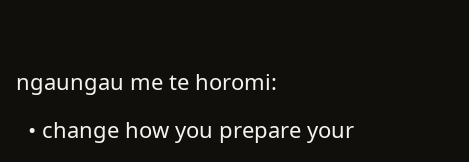ngaungau me te horomi:

  • change how you prepare your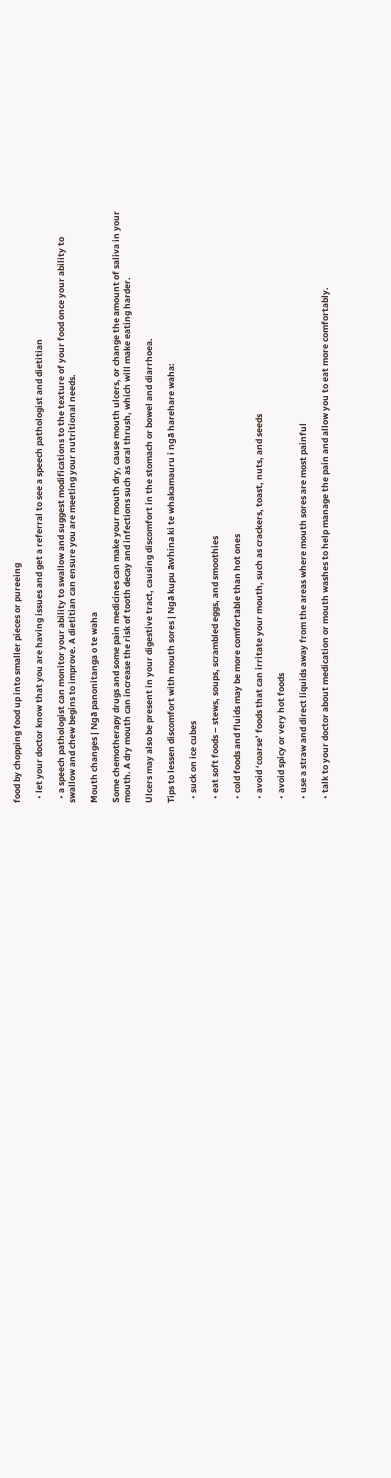food by chopping food up into smaller pieces or pureeing

  • let your doctor know that you are having issues and get a referral to see a speech pathologist and dietitian

  • a speech pathologist can monitor your ability to swallow and suggest modifications to the texture of your food once your ability to swallow and chew begins to improve. A dietitian can ensure you are meeting your nutritional needs.

Mouth changes | Ngā panonitanga o te waha

Some chemotherapy drugs and some pain medicines can make your mouth dry, cause mouth ulcers, or change the amount of saliva in your mouth. A dry mouth can increase the risk of tooth decay and infections such as oral thrush, which will make eating harder.

Ulcers may also be present in your digestive tract, causing discomfort in the stomach or bowel and diarrhoea.

Tips to lessen discomfort with mouth sores | Ngā kupu āwhina ki te whakamauru i ngā harehare waha:

  • suck on ice cubes

  • eat soft foods – stews, soups, scrambled eggs, and smoothies

  • cold foods and fluids may be more comfortable than hot ones

  • avoid ‘coarse’ foods that can irritate your mouth, such as crackers, toast, nuts, and seeds

  • avoid spicy or very hot foods

  • use a straw and direct liquids away from the areas where mouth sores are most painful

  • talk to your doctor about medication or mouth washes to help manage the pain and allow you to eat more comfortably.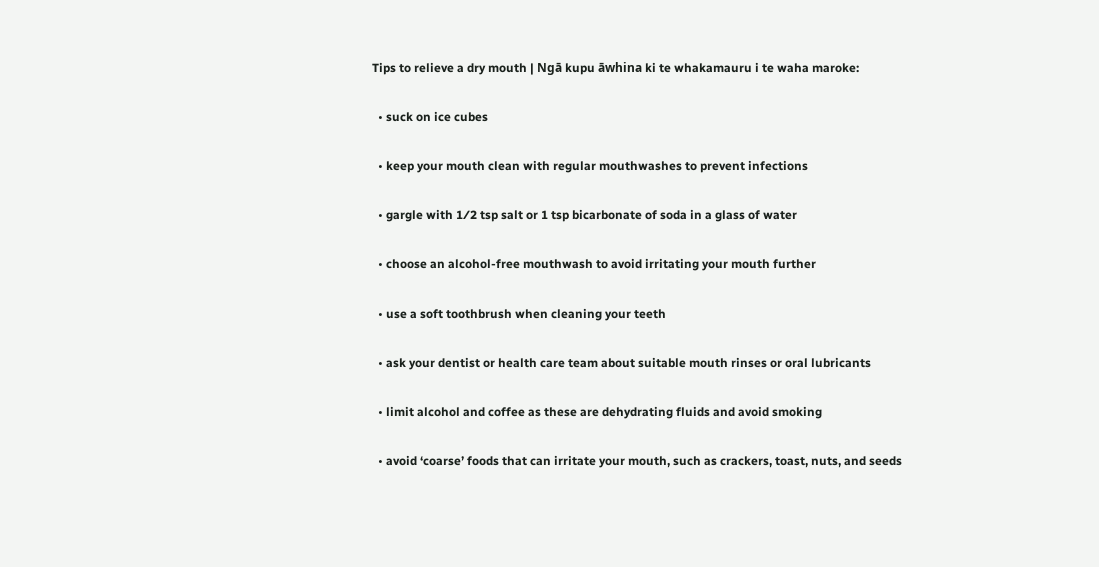Tips to relieve a dry mouth | Ngā kupu āwhina ki te whakamauru i te waha maroke:

  • suck on ice cubes

  • keep your mouth clean with regular mouthwashes to prevent infections

  • gargle with 1⁄2 tsp salt or 1 tsp bicarbonate of soda in a glass of water

  • choose an alcohol-free mouthwash to avoid irritating your mouth further

  • use a soft toothbrush when cleaning your teeth

  • ask your dentist or health care team about suitable mouth rinses or oral lubricants

  • limit alcohol and coffee as these are dehydrating fluids and avoid smoking

  • avoid ‘coarse’ foods that can irritate your mouth, such as crackers, toast, nuts, and seeds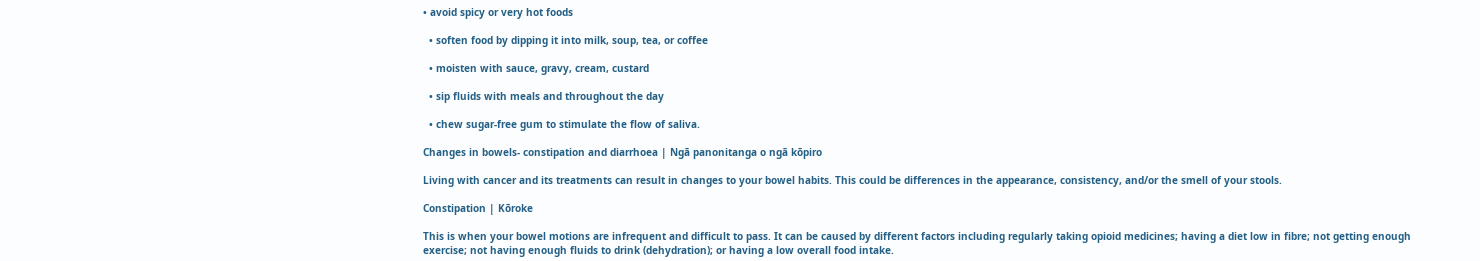• avoid spicy or very hot foods

  • soften food by dipping it into milk, soup, tea, or coffee

  • moisten with sauce, gravy, cream, custard

  • sip fluids with meals and throughout the day

  • chew sugar-free gum to stimulate the flow of saliva.

Changes in bowels- constipation and diarrhoea | Ngā panonitanga o ngā kōpiro

Living with cancer and its treatments can result in changes to your bowel habits. This could be differences in the appearance, consistency, and/or the smell of your stools.

Constipation | Kōroke

This is when your bowel motions are infrequent and difficult to pass. It can be caused by different factors including regularly taking opioid medicines; having a diet low in fibre; not getting enough exercise; not having enough fluids to drink (dehydration); or having a low overall food intake.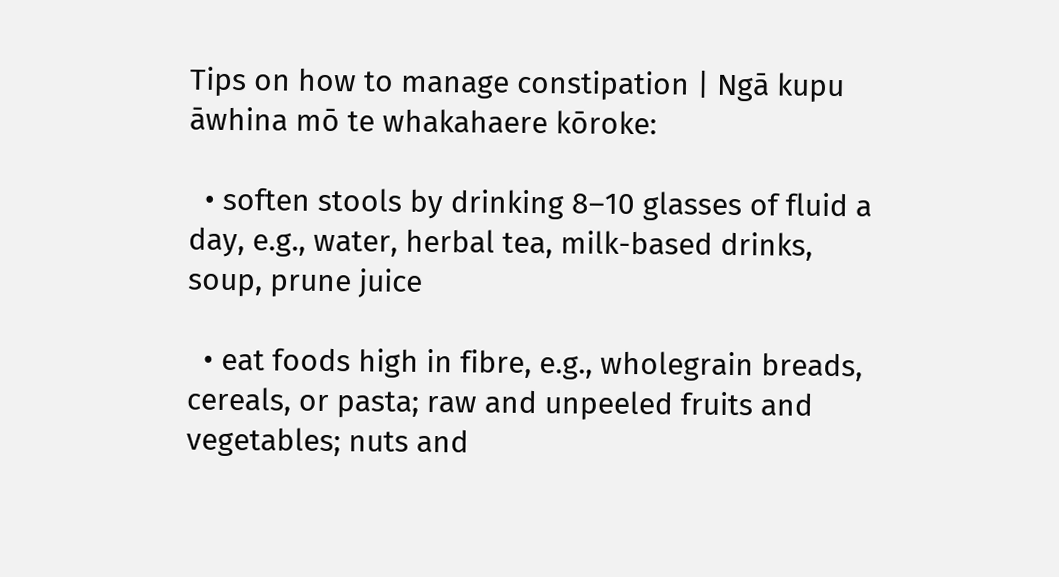Tips on how to manage constipation | Ngā kupu āwhina mō te whakahaere kōroke:

  • soften stools by drinking 8–10 glasses of fluid a day, e.g., water, herbal tea, milk-based drinks, soup, prune juice

  • eat foods high in fibre, e.g., wholegrain breads, cereals, or pasta; raw and unpeeled fruits and vegetables; nuts and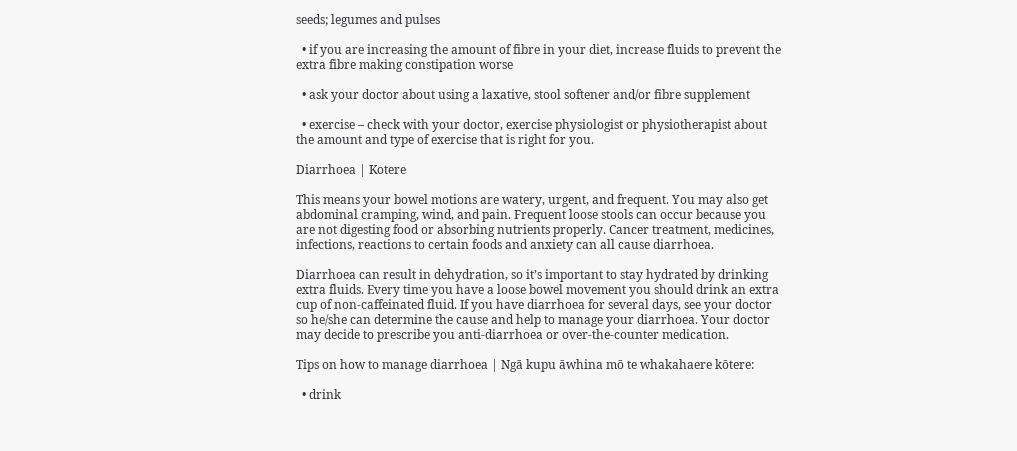seeds; legumes and pulses

  • if you are increasing the amount of fibre in your diet, increase fluids to prevent the extra fibre making constipation worse

  • ask your doctor about using a laxative, stool softener and/or fibre supplement

  • exercise – check with your doctor, exercise physiologist or physiotherapist about the amount and type of exercise that is right for you.

Diarrhoea | Kotere

This means your bowel motions are watery, urgent, and frequent. You may also get abdominal cramping, wind, and pain. Frequent loose stools can occur because you are not digesting food or absorbing nutrients properly. Cancer treatment, medicines, infections, reactions to certain foods and anxiety can all cause diarrhoea.

Diarrhoea can result in dehydration, so it’s important to stay hydrated by drinking extra fluids. Every time you have a loose bowel movement you should drink an extra cup of non-caffeinated fluid. If you have diarrhoea for several days, see your doctor so he/she can determine the cause and help to manage your diarrhoea. Your doctor may decide to prescribe you anti-diarrhoea or over-the-counter medication.

Tips on how to manage diarrhoea | Ngā kupu āwhina mō te whakahaere kōtere:

  • drink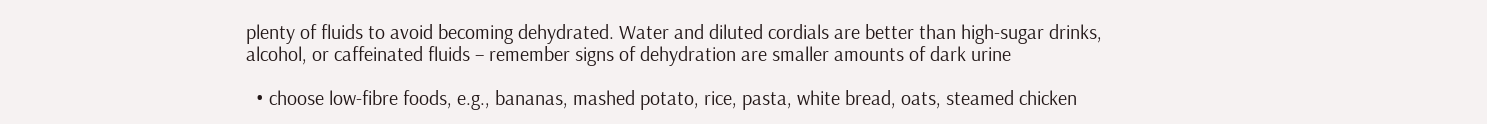plenty of fluids to avoid becoming dehydrated. Water and diluted cordials are better than high-sugar drinks, alcohol, or caffeinated fluids – remember signs of dehydration are smaller amounts of dark urine

  • choose low-fibre foods, e.g., bananas, mashed potato, rice, pasta, white bread, oats, steamed chicken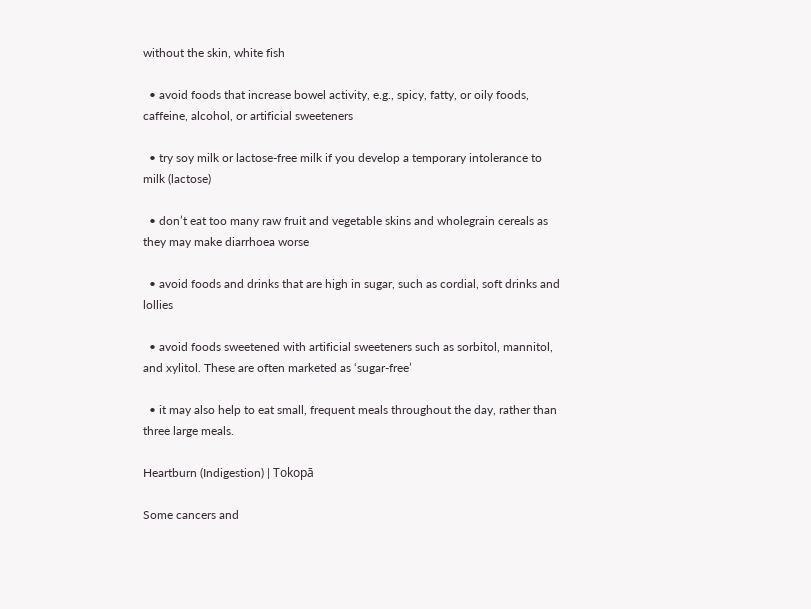without the skin, white fish

  • avoid foods that increase bowel activity, e.g., spicy, fatty, or oily foods, caffeine, alcohol, or artificial sweeteners

  • try soy milk or lactose-free milk if you develop a temporary intolerance to milk (lactose)

  • don’t eat too many raw fruit and vegetable skins and wholegrain cereals as they may make diarrhoea worse

  • avoid foods and drinks that are high in sugar, such as cordial, soft drinks and lollies

  • avoid foods sweetened with artificial sweeteners such as sorbitol, mannitol, and xylitol. These are often marketed as ‘sugar-free’

  • it may also help to eat small, frequent meals throughout the day, rather than three large meals.

Heartburn (Indigestion) | Tokopā

Some cancers and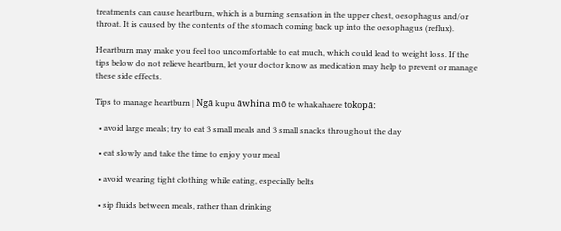treatments can cause heartburn, which is a burning sensation in the upper chest, oesophagus and/or throat. It is caused by the contents of the stomach coming back up into the oesophagus (reflux).

Heartburn may make you feel too uncomfortable to eat much, which could lead to weight loss. If the tips below do not relieve heartburn, let your doctor know as medication may help to prevent or manage these side effects.

Tips to manage heartburn | Ngā kupu āwhina mō te whakahaere tokopā:

  • avoid large meals; try to eat 3 small meals and 3 small snacks throughout the day

  • eat slowly and take the time to enjoy your meal

  • avoid wearing tight clothing while eating, especially belts

  • sip fluids between meals, rather than drinking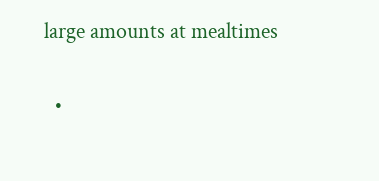large amounts at mealtimes

  •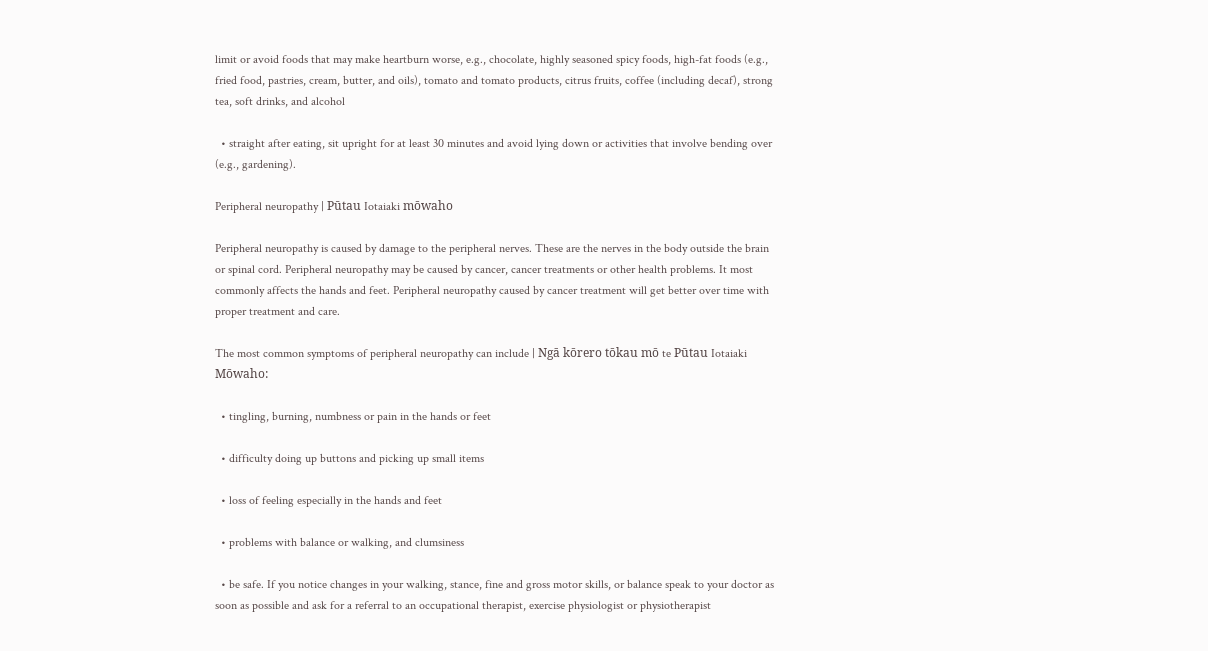limit or avoid foods that may make heartburn worse, e.g., chocolate, highly seasoned spicy foods, high-fat foods (e.g., fried food, pastries, cream, butter, and oils), tomato and tomato products, citrus fruits, coffee (including decaf), strong tea, soft drinks, and alcohol

  • straight after eating, sit upright for at least 30 minutes and avoid lying down or activities that involve bending over (e.g., gardening).

Peripheral neuropathy | Pūtau Iotaiaki mōwaho

Peripheral neuropathy is caused by damage to the peripheral nerves. These are the nerves in the body outside the brain or spinal cord. Peripheral neuropathy may be caused by cancer, cancer treatments or other health problems. It most commonly affects the hands and feet. Peripheral neuropathy caused by cancer treatment will get better over time with proper treatment and care.

The most common symptoms of peripheral neuropathy can include | Ngā kōrero tōkau mō te Pūtau Iotaiaki Mōwaho:

  • tingling, burning, numbness or pain in the hands or feet

  • difficulty doing up buttons and picking up small items

  • loss of feeling especially in the hands and feet

  • problems with balance or walking, and clumsiness

  • be safe. If you notice changes in your walking, stance, fine and gross motor skills, or balance speak to your doctor as soon as possible and ask for a referral to an occupational therapist, exercise physiologist or physiotherapist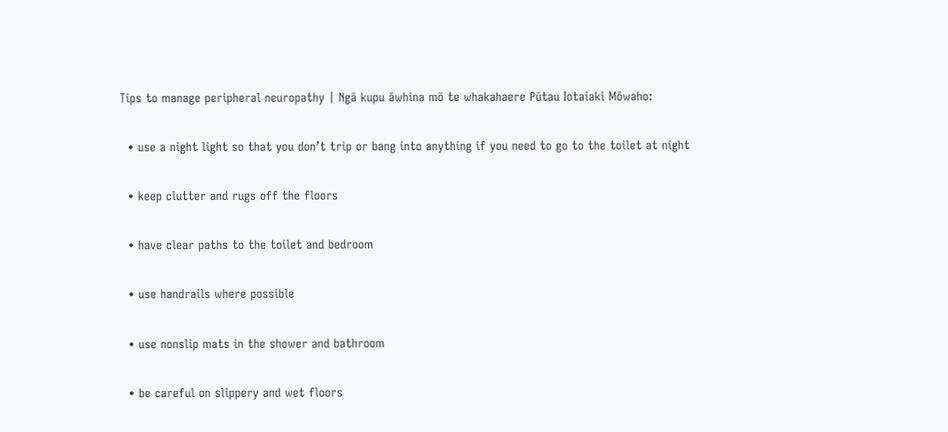Tips to manage peripheral neuropathy | Ngā kupu āwhina mō te whakahaere Pūtau Iotaiaki Mōwaho:

  • use a night light so that you don’t trip or bang into anything if you need to go to the toilet at night

  • keep clutter and rugs off the floors

  • have clear paths to the toilet and bedroom

  • use handrails where possible

  • use nonslip mats in the shower and bathroom

  • be careful on slippery and wet floors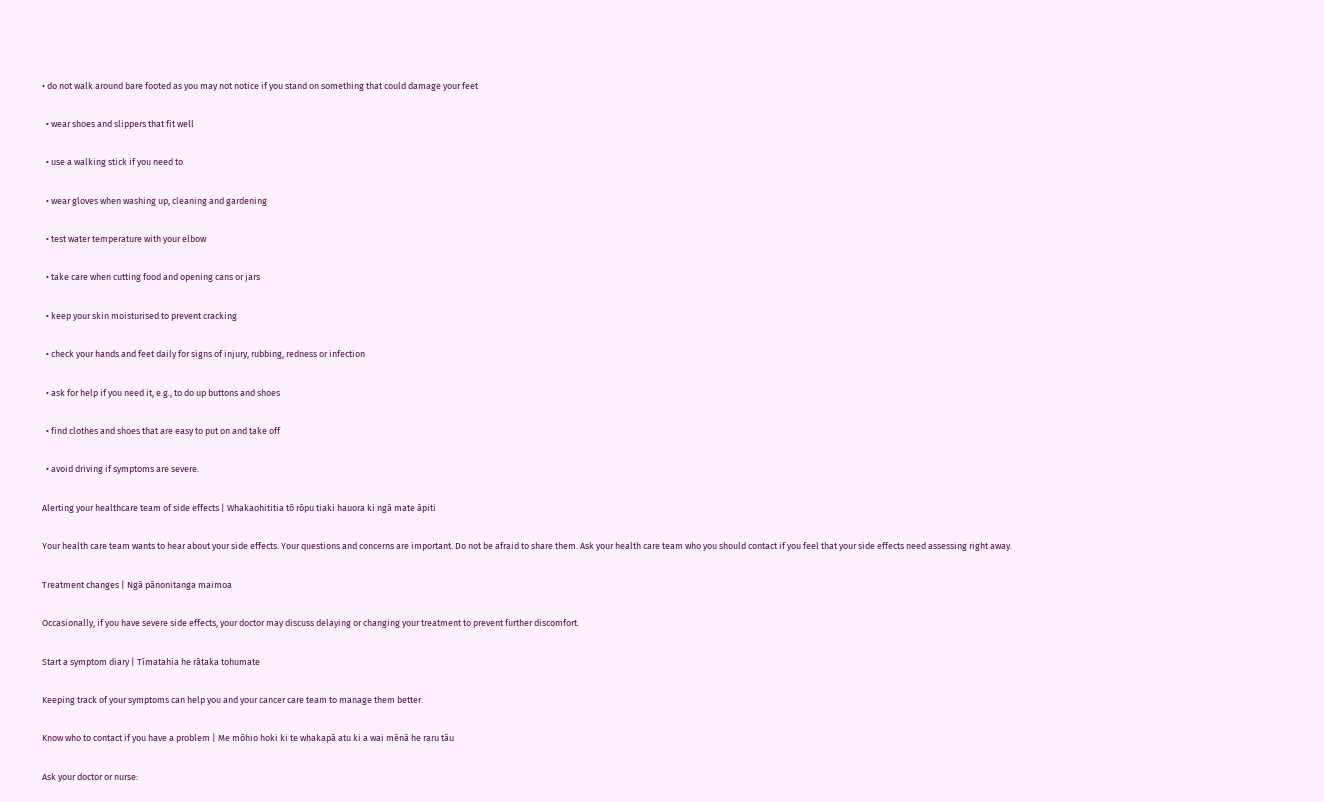• do not walk around bare footed as you may not notice if you stand on something that could damage your feet

  • wear shoes and slippers that fit well

  • use a walking stick if you need to

  • wear gloves when washing up, cleaning and gardening

  • test water temperature with your elbow

  • take care when cutting food and opening cans or jars

  • keep your skin moisturised to prevent cracking

  • check your hands and feet daily for signs of injury, rubbing, redness or infection

  • ask for help if you need it, e.g., to do up buttons and shoes

  • find clothes and shoes that are easy to put on and take off

  • avoid driving if symptoms are severe.

Alerting your healthcare team of side effects | Whakaohititia tō rōpu tiaki hauora ki ngā mate āpiti

Your health care team wants to hear about your side effects. Your questions and concerns are important. Do not be afraid to share them. Ask your health care team who you should contact if you feel that your side effects need assessing right away.

Treatment changes | Ngā pānonitanga maimoa

Occasionally, if you have severe side effects, your doctor may discuss delaying or changing your treatment to prevent further discomfort.

Start a symptom diary | Tīmatahia he rātaka tohumate

Keeping track of your symptoms can help you and your cancer care team to manage them better.

Know who to contact if you have a problem | Me mōhio hoki ki te whakapā atu ki a wai mēnā he raru tāu

Ask your doctor or nurse: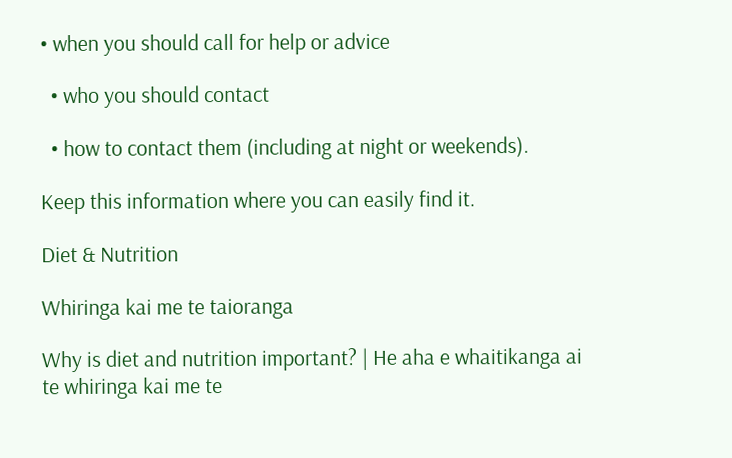• when you should call for help or advice

  • who you should contact

  • how to contact them (including at night or weekends).

Keep this information where you can easily find it.

Diet & Nutrition

Whiringa kai me te taioranga

Why is diet and nutrition important? | He aha e whaitikanga ai te whiringa kai me te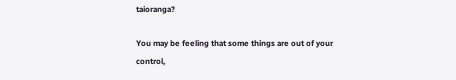taioranga?

You may be feeling that some things are out of your control,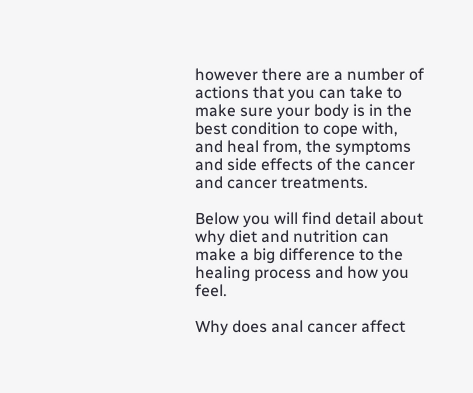however there are a number of actions that you can take to make sure your body is in the best condition to cope with, and heal from, the symptoms and side effects of the cancer and cancer treatments.

Below you will find detail about why diet and nutrition can make a big difference to the healing process and how you feel.

Why does anal cancer affect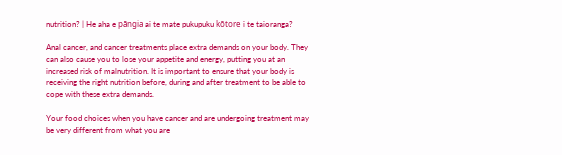nutrition? | He aha e pāngia ai te mate pukupuku kōtore i te taioranga?

Anal cancer, and cancer treatments place extra demands on your body. They can also cause you to lose your appetite and energy, putting you at an increased risk of malnutrition. It is important to ensure that your body is receiving the right nutrition before, during and after treatment to be able to cope with these extra demands.

Your food choices when you have cancer and are undergoing treatment may be very different from what you are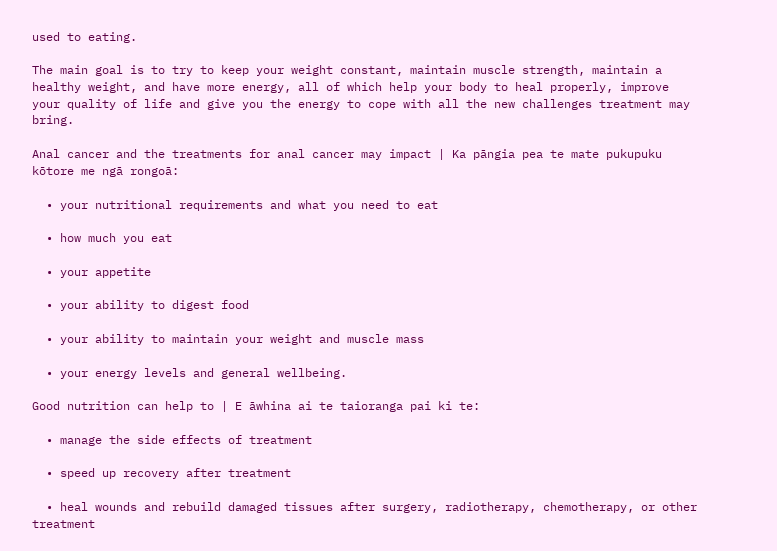used to eating.

The main goal is to try to keep your weight constant, maintain muscle strength, maintain a healthy weight, and have more energy, all of which help your body to heal properly, improve your quality of life and give you the energy to cope with all the new challenges treatment may bring.

Anal cancer and the treatments for anal cancer may impact | Ka pāngia pea te mate pukupuku kōtore me ngā rongoā:

  • your nutritional requirements and what you need to eat

  • how much you eat

  • your appetite

  • your ability to digest food

  • your ability to maintain your weight and muscle mass

  • your energy levels and general wellbeing.

Good nutrition can help to | E āwhina ai te taioranga pai ki te:

  • manage the side effects of treatment

  • speed up recovery after treatment

  • heal wounds and rebuild damaged tissues after surgery, radiotherapy, chemotherapy, or other treatment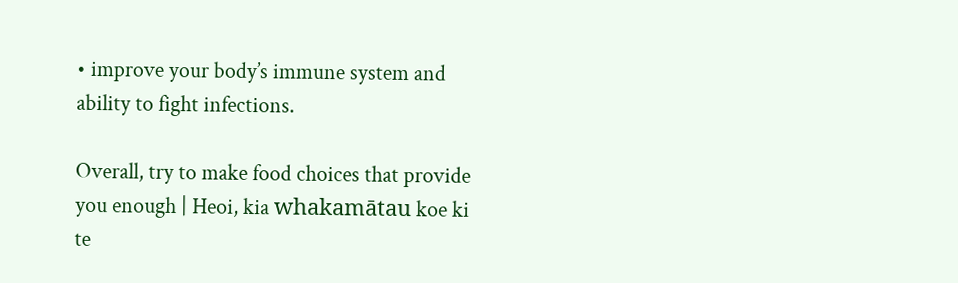• improve your body’s immune system and ability to fight infections.

Overall, try to make food choices that provide you enough | Heoi, kia whakamātau koe ki te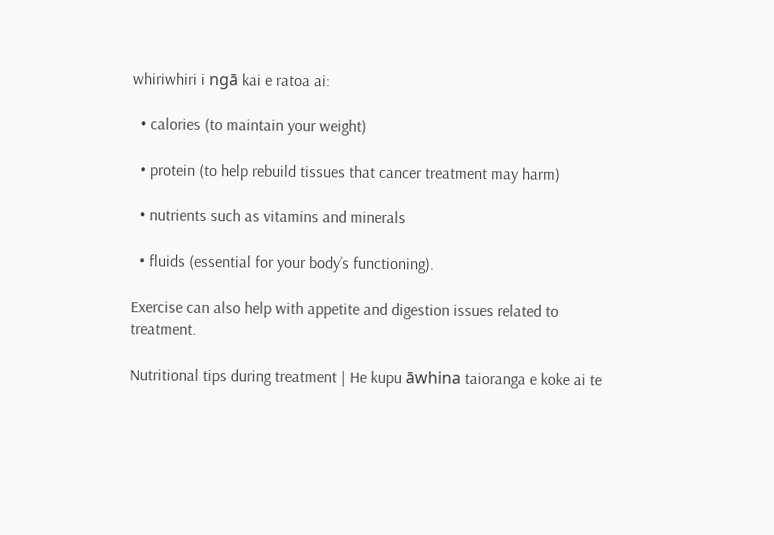whiriwhiri i ngā kai e ratoa ai:

  • calories (to maintain your weight)

  • protein (to help rebuild tissues that cancer treatment may harm)

  • nutrients such as vitamins and minerals

  • fluids (essential for your body’s functioning).

Exercise can also help with appetite and digestion issues related to treatment.

Nutritional tips during treatment | He kupu āwhina taioranga e koke ai te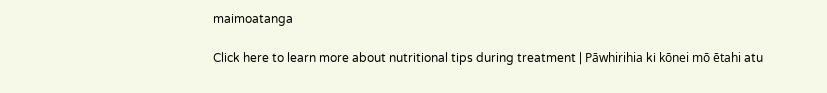maimoatanga

Click here to learn more about nutritional tips during treatment | Pāwhirihia ki kōnei mō ētahi atu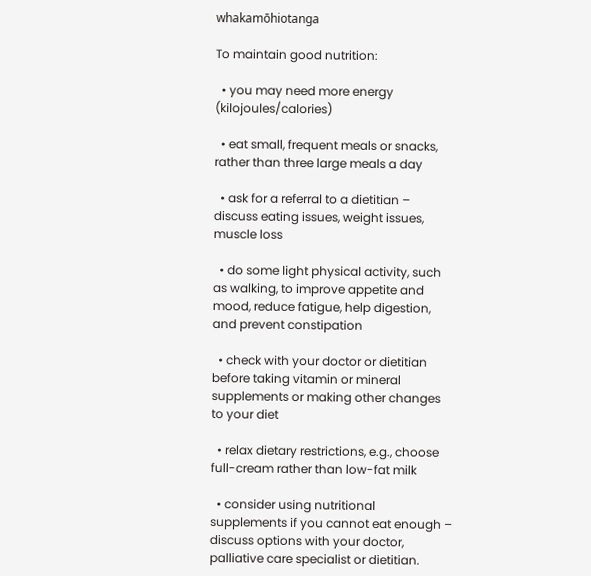whakamōhiotanga

To maintain good nutrition:

  • you may need more energy (kilojoules/calories)

  • eat small, frequent meals or snacks, rather than three large meals a day

  • ask for a referral to a dietitian – discuss eating issues, weight issues, muscle loss

  • do some light physical activity, such as walking, to improve appetite and mood, reduce fatigue, help digestion, and prevent constipation

  • check with your doctor or dietitian before taking vitamin or mineral supplements or making other changes to your diet

  • relax dietary restrictions, e.g., choose full-cream rather than low-fat milk

  • consider using nutritional supplements if you cannot eat enough – discuss options with your doctor, palliative care specialist or dietitian.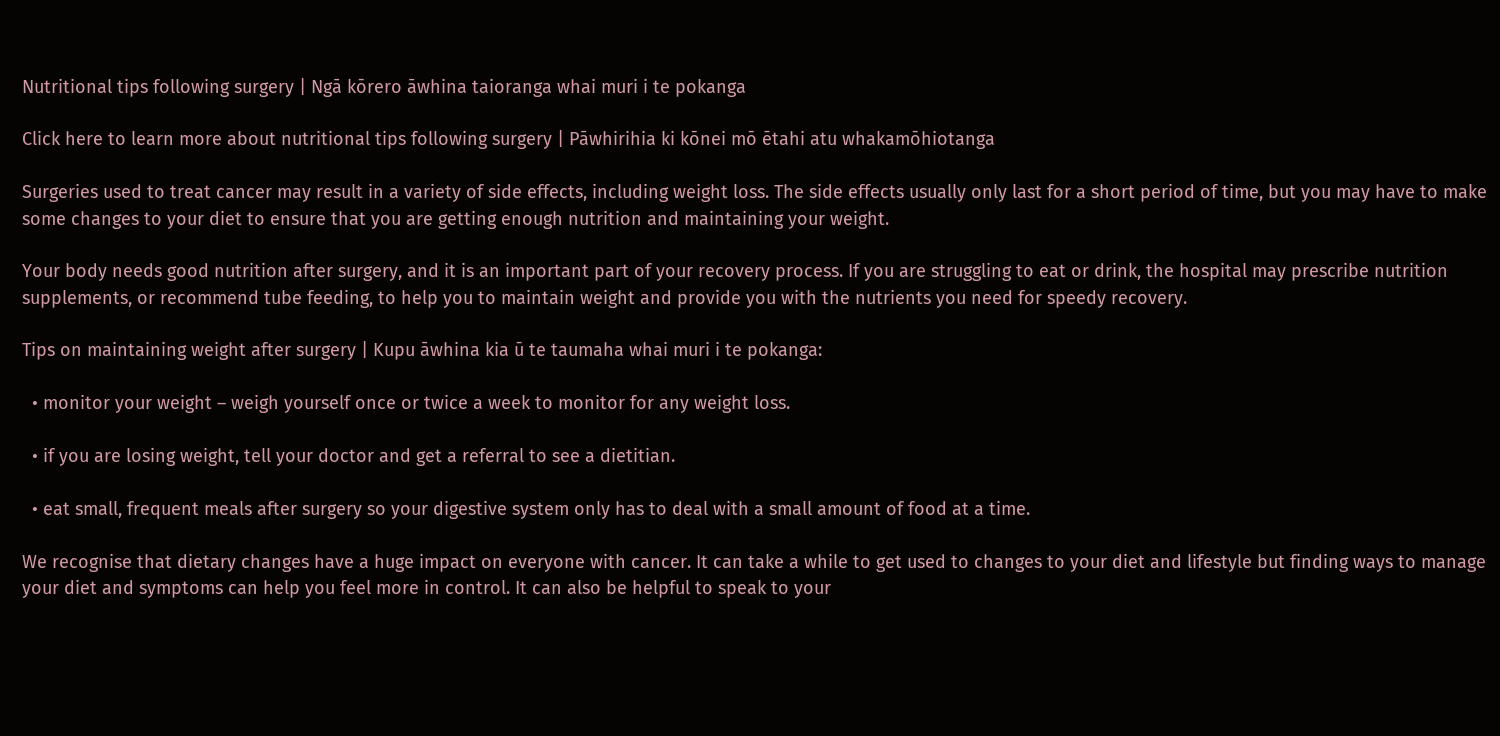Nutritional tips following surgery | Ngā kōrero āwhina taioranga whai muri i te pokanga

Click here to learn more about nutritional tips following surgery | Pāwhirihia ki kōnei mō ētahi atu whakamōhiotanga

Surgeries used to treat cancer may result in a variety of side effects, including weight loss. The side effects usually only last for a short period of time, but you may have to make some changes to your diet to ensure that you are getting enough nutrition and maintaining your weight.

Your body needs good nutrition after surgery, and it is an important part of your recovery process. If you are struggling to eat or drink, the hospital may prescribe nutrition supplements, or recommend tube feeding, to help you to maintain weight and provide you with the nutrients you need for speedy recovery.

Tips on maintaining weight after surgery | Kupu āwhina kia ū te taumaha whai muri i te pokanga:

  • monitor your weight – weigh yourself once or twice a week to monitor for any weight loss.

  • if you are losing weight, tell your doctor and get a referral to see a dietitian.

  • eat small, frequent meals after surgery so your digestive system only has to deal with a small amount of food at a time.

We recognise that dietary changes have a huge impact on everyone with cancer. It can take a while to get used to changes to your diet and lifestyle but finding ways to manage your diet and symptoms can help you feel more in control. It can also be helpful to speak to your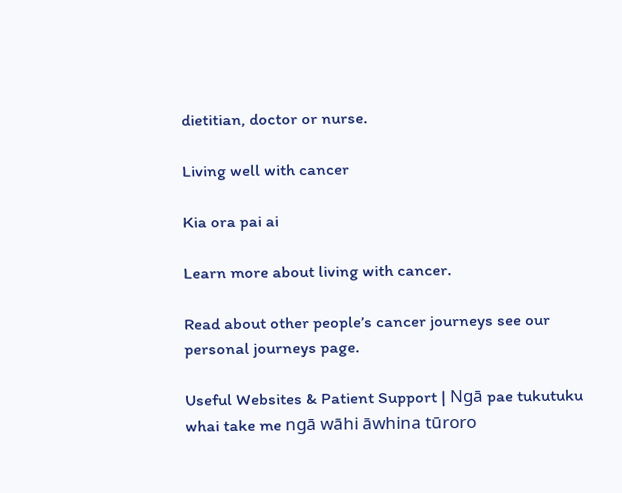dietitian, doctor or nurse.

Living well with cancer

Kia ora pai ai

Learn more about living with cancer.

Read about other people’s cancer journeys see our personal journeys page.

Useful Websites & Patient Support | Ngā pae tukutuku whai take me ngā wāhi āwhina tūroro